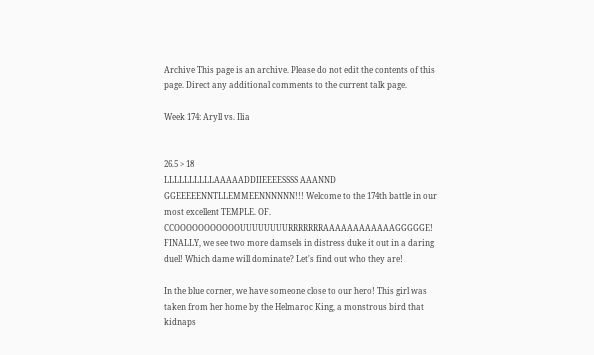Archive This page is an archive. Please do not edit the contents of this page. Direct any additional comments to the current talk page.

Week 174: Aryll vs. Ilia


26.5 > 18
LLLLLLLLLLAAAAADDIIEEEESSSS AAANND GGEEEEENNTLLEMMEENNNNNN!!! Welcome to the 174th battle in our most excellent TEMPLE. OF. CCOOOOOOOOOOOUUUUUUUURRRRRRRAAAAAAAAAAAAGGGGGE! FINALLY, we see two more damsels in distress duke it out in a daring duel! Which dame will dominate? Let's find out who they are!

In the blue corner, we have someone close to our hero! This girl was taken from her home by the Helmaroc King, a monstrous bird that kidnaps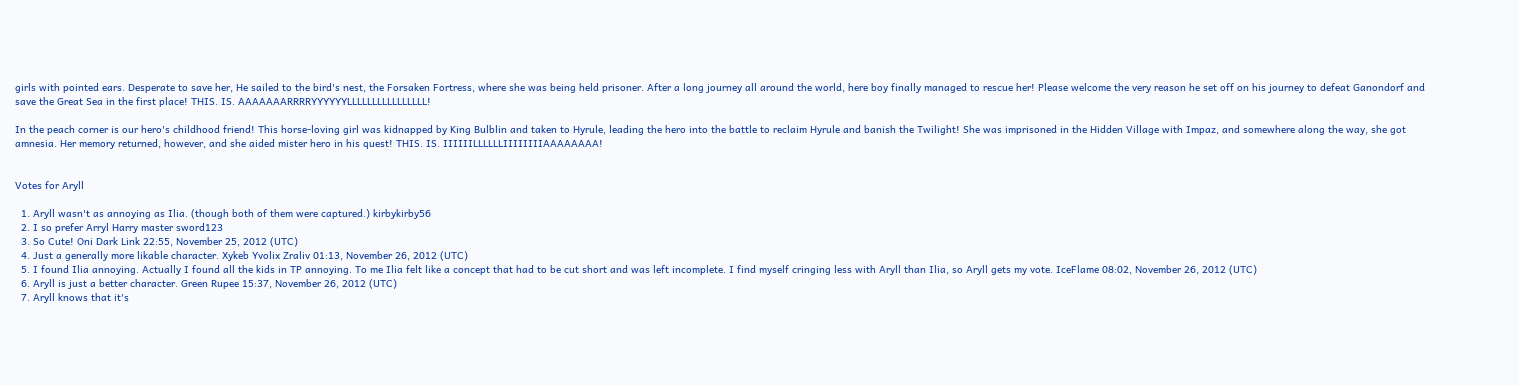girls with pointed ears. Desperate to save her, He sailed to the bird's nest, the Forsaken Fortress, where she was being held prisoner. After a long journey all around the world, here boy finally managed to rescue her! Please welcome the very reason he set off on his journey to defeat Ganondorf and save the Great Sea in the first place! THIS. IS. AAAAAAARRRRYYYYYYLLLLLLLLLLLLLLLL!

In the peach corner is our hero's childhood friend! This horse-loving girl was kidnapped by King Bulblin and taken to Hyrule, leading the hero into the battle to reclaim Hyrule and banish the Twilight! She was imprisoned in the Hidden Village with Impaz, and somewhere along the way, she got amnesia. Her memory returned, however, and she aided mister hero in his quest! THIS. IS. IIIIIILLLLLLIIIIIIIIAAAAAAAA!


Votes for Aryll

  1. Aryll wasn't as annoying as Ilia. (though both of them were captured.) kirbykirby56
  2. I so prefer Arryl Harry master sword123
  3. So Cute! Oni Dark Link 22:55, November 25, 2012 (UTC)
  4. Just a generally more likable character. Xykeb Yvolix Zraliv 01:13, November 26, 2012 (UTC)
  5. I found Ilia annoying. Actually I found all the kids in TP annoying. To me Ilia felt like a concept that had to be cut short and was left incomplete. I find myself cringing less with Aryll than Ilia, so Aryll gets my vote. IceFlame 08:02, November 26, 2012 (UTC)
  6. Aryll is just a better character. Green Rupee 15:37, November 26, 2012 (UTC)
  7. Aryll knows that it's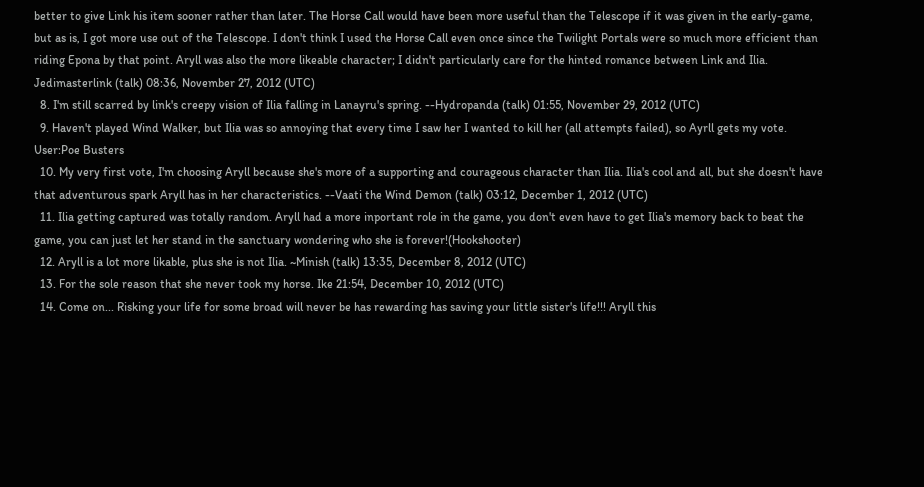better to give Link his item sooner rather than later. The Horse Call would have been more useful than the Telescope if it was given in the early-game, but as is, I got more use out of the Telescope. I don't think I used the Horse Call even once since the Twilight Portals were so much more efficient than riding Epona by that point. Aryll was also the more likeable character; I didn't particularly care for the hinted romance between Link and Ilia. Jedimasterlink (talk) 08:36, November 27, 2012 (UTC)
  8. I'm still scarred by link's creepy vision of Ilia falling in Lanayru's spring. --Hydropanda (talk) 01:55, November 29, 2012 (UTC)
  9. Haven't played Wind Walker, but Ilia was so annoying that every time I saw her I wanted to kill her (all attempts failed), so Ayrll gets my vote. User:Poe Busters
  10. My very first vote, I'm choosing Aryll because she's more of a supporting and courageous character than Ilia. Ilia's cool and all, but she doesn't have that adventurous spark Aryll has in her characteristics. --Vaati the Wind Demon (talk) 03:12, December 1, 2012 (UTC)
  11. Ilia getting captured was totally random. Aryll had a more inportant role in the game, you don't even have to get Ilia's memory back to beat the game, you can just let her stand in the sanctuary wondering who she is forever!(Hookshooter)
  12. Aryll is a lot more likable, plus she is not Ilia. ~Minish (talk) 13:35, December 8, 2012 (UTC)
  13. For the sole reason that she never took my horse. Ike 21:54, December 10, 2012 (UTC)
  14. Come on... Risking your life for some broad will never be has rewarding has saving your little sister's life!!! Aryll this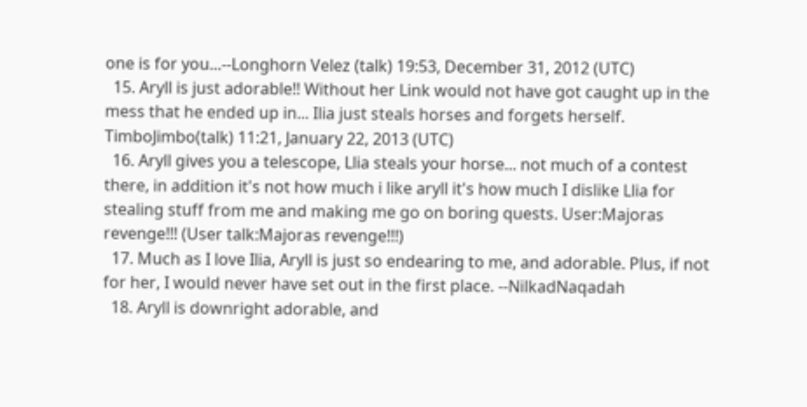one is for you...--Longhorn Velez (talk) 19:53, December 31, 2012 (UTC)
  15. Aryll is just adorable!! Without her Link would not have got caught up in the mess that he ended up in... Ilia just steals horses and forgets herself. TimboJimbo(talk) 11:21, January 22, 2013 (UTC)
  16. Aryll gives you a telescope, Llia steals your horse... not much of a contest there, in addition it's not how much i like aryll it's how much I dislike Llia for stealing stuff from me and making me go on boring quests. User:Majoras revenge!!! (User talk:Majoras revenge!!!)
  17. Much as I love Ilia, Aryll is just so endearing to me, and adorable. Plus, if not for her, I would never have set out in the first place. --NilkadNaqadah
  18. Aryll is downright adorable, and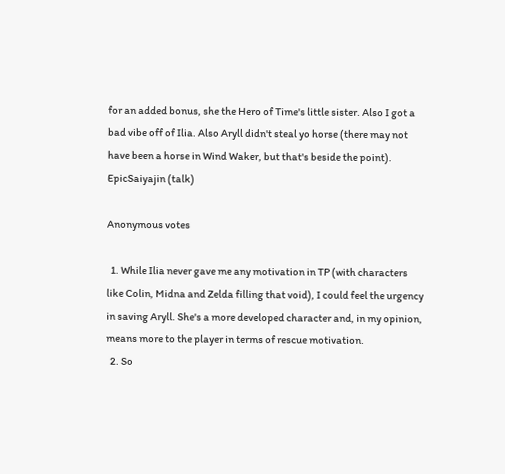for an added bonus, she the Hero of Time's little sister. Also I got a bad vibe off of Ilia. Also Aryll didn't steal yo horse (there may not have been a horse in Wind Waker, but that's beside the point). EpicSaiyajin (talk)

Anonymous votes

  1. While Ilia never gave me any motivation in TP (with characters like Colin, Midna and Zelda filling that void), I could feel the urgency in saving Aryll. She's a more developed character and, in my opinion, means more to the player in terms of rescue motivation.
  2. So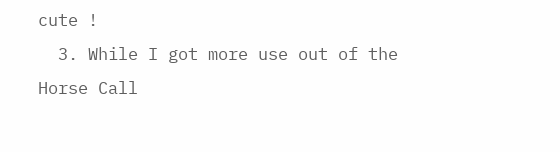cute !
  3. While I got more use out of the Horse Call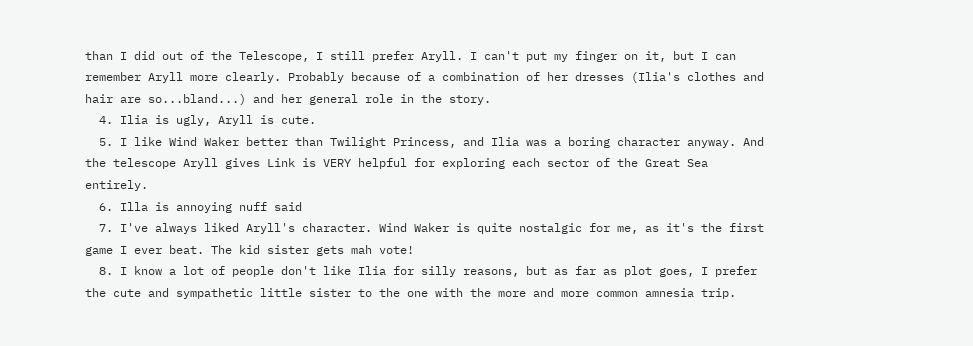than I did out of the Telescope, I still prefer Aryll. I can't put my finger on it, but I can remember Aryll more clearly. Probably because of a combination of her dresses (Ilia's clothes and hair are so...bland...) and her general role in the story.
  4. Ilia is ugly, Aryll is cute.
  5. I like Wind Waker better than Twilight Princess, and Ilia was a boring character anyway. And the telescope Aryll gives Link is VERY helpful for exploring each sector of the Great Sea entirely.
  6. Illa is annoying nuff said
  7. I've always liked Aryll's character. Wind Waker is quite nostalgic for me, as it's the first game I ever beat. The kid sister gets mah vote!
  8. I know a lot of people don't like Ilia for silly reasons, but as far as plot goes, I prefer the cute and sympathetic little sister to the one with the more and more common amnesia trip.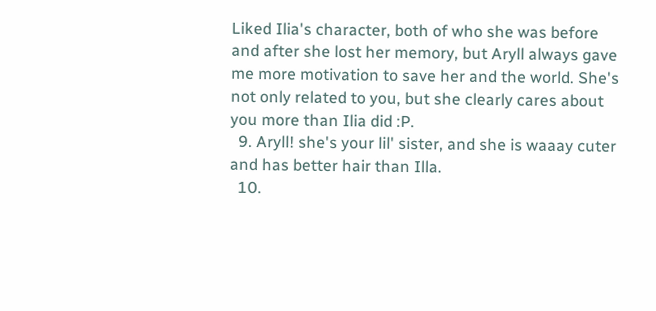Liked Ilia's character, both of who she was before and after she lost her memory, but Aryll always gave me more motivation to save her and the world. She's not only related to you, but she clearly cares about you more than Ilia did :P.
  9. Aryll! she's your lil' sister, and she is waaay cuter and has better hair than Illa.
  10.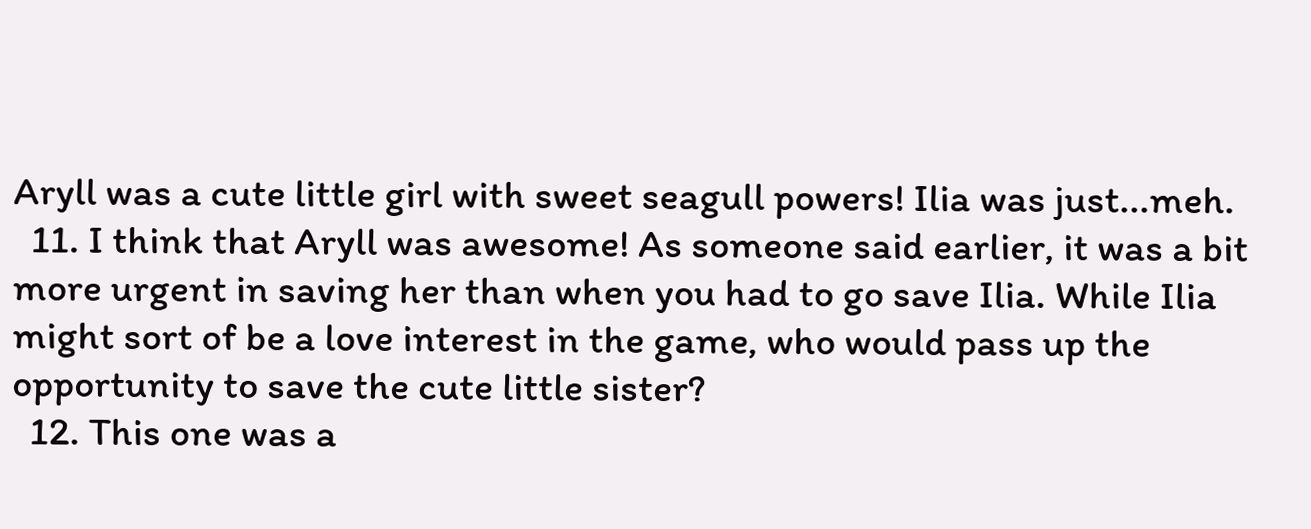Aryll was a cute little girl with sweet seagull powers! Ilia was just...meh.
  11. I think that Aryll was awesome! As someone said earlier, it was a bit more urgent in saving her than when you had to go save Ilia. While Ilia might sort of be a love interest in the game, who would pass up the opportunity to save the cute little sister?
  12. This one was a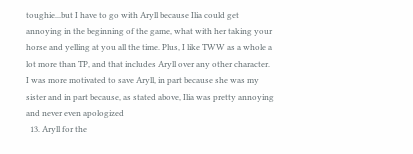toughie...but I have to go with Aryll because Ilia could get annoying in the beginning of the game, what with her taking your horse and yelling at you all the time. Plus, I like TWW as a whole a lot more than TP, and that includes Aryll over any other character. I was more motivated to save Aryll, in part because she was my sister and in part because, as stated above, Ilia was pretty annoying and never even apologized
  13. Aryll for the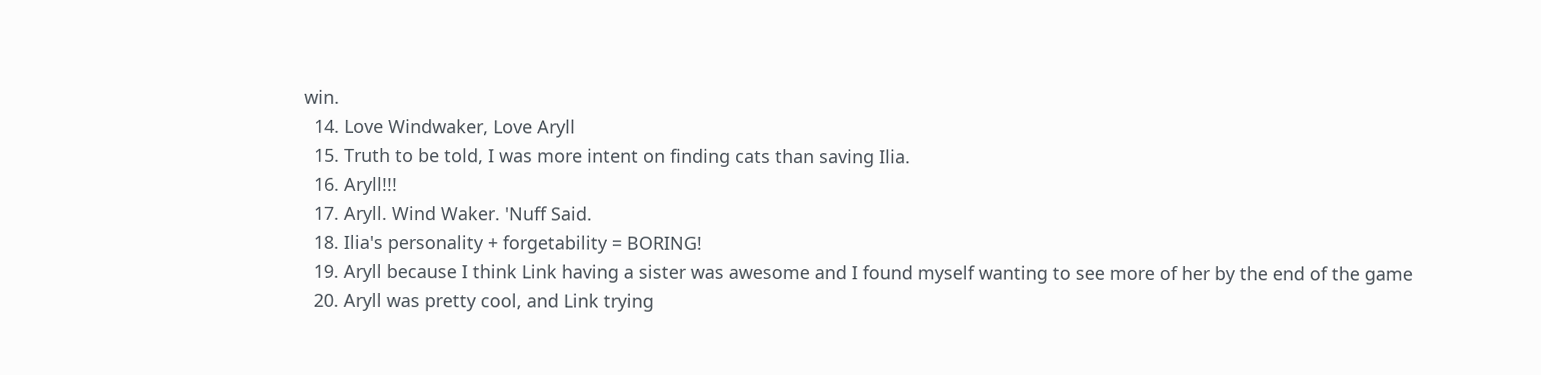win.
  14. Love Windwaker, Love Aryll
  15. Truth to be told, I was more intent on finding cats than saving Ilia.
  16. Aryll!!!
  17. Aryll. Wind Waker. 'Nuff Said.
  18. Ilia's personality + forgetability = BORING!
  19. Aryll because I think Link having a sister was awesome and I found myself wanting to see more of her by the end of the game
  20. Aryll was pretty cool, and Link trying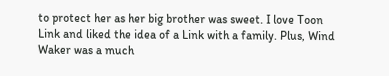to protect her as her big brother was sweet. I love Toon Link and liked the idea of a Link with a family. Plus, Wind Waker was a much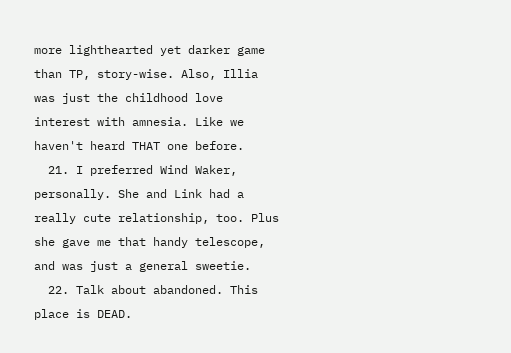more lighthearted yet darker game than TP, story-wise. Also, Illia was just the childhood love interest with amnesia. Like we haven't heard THAT one before.
  21. I preferred Wind Waker, personally. She and Link had a really cute relationship, too. Plus she gave me that handy telescope, and was just a general sweetie.
  22. Talk about abandoned. This place is DEAD.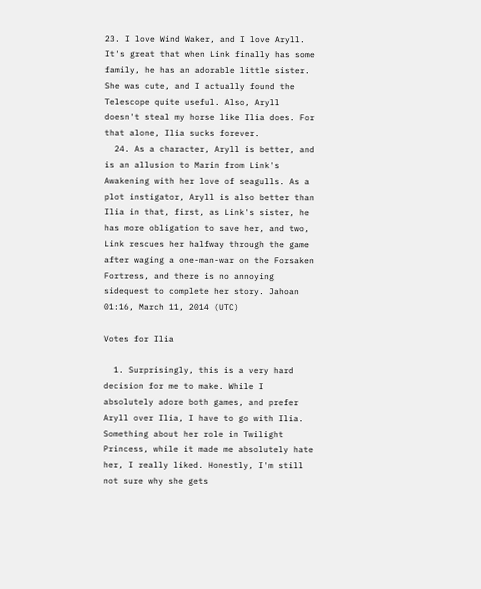23. I love Wind Waker, and I love Aryll. It's great that when Link finally has some family, he has an adorable little sister. She was cute, and I actually found the Telescope quite useful. Also, Aryll doesn't steal my horse like Ilia does. For that alone, Ilia sucks forever.
  24. As a character, Aryll is better, and is an allusion to Marin from Link's Awakening with her love of seagulls. As a plot instigator, Aryll is also better than Ilia in that, first, as Link's sister, he has more obligation to save her, and two, Link rescues her halfway through the game after waging a one-man-war on the Forsaken Fortress, and there is no annoying sidequest to complete her story. Jahoan 01:16, March 11, 2014 (UTC)

Votes for Ilia

  1. Surprisingly, this is a very hard decision for me to make. While I absolutely adore both games, and prefer Aryll over Ilia, I have to go with Ilia. Something about her role in Twilight Princess, while it made me absolutely hate her, I really liked. Honestly, I'm still not sure why she gets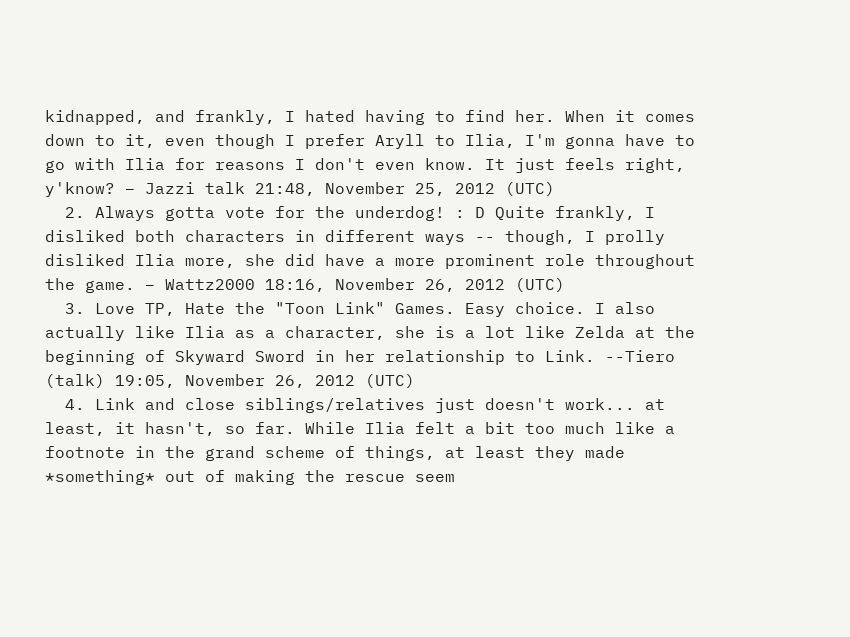kidnapped, and frankly, I hated having to find her. When it comes down to it, even though I prefer Aryll to Ilia, I'm gonna have to go with Ilia for reasons I don't even know. It just feels right, y'know? – Jazzi talk 21:48, November 25, 2012 (UTC)
  2. Always gotta vote for the underdog! : D Quite frankly, I disliked both characters in different ways -- though, I prolly disliked Ilia more, she did have a more prominent role throughout the game. – Wattz2000 18:16, November 26, 2012 (UTC)
  3. Love TP, Hate the "Toon Link" Games. Easy choice. I also actually like Ilia as a character, she is a lot like Zelda at the beginning of Skyward Sword in her relationship to Link. --Tiero (talk) 19:05, November 26, 2012 (UTC)
  4. Link and close siblings/relatives just doesn't work... at least, it hasn't, so far. While Ilia felt a bit too much like a footnote in the grand scheme of things, at least they made *something* out of making the rescue seem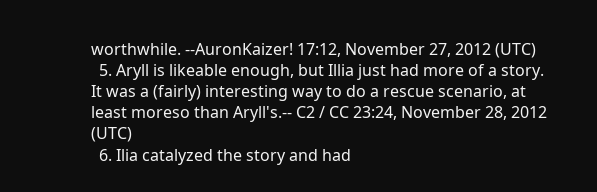worthwhile. --AuronKaizer! 17:12, November 27, 2012 (UTC)
  5. Aryll is likeable enough, but Illia just had more of a story. It was a (fairly) interesting way to do a rescue scenario, at least moreso than Aryll's.-- C2 / CC 23:24, November 28, 2012 (UTC)
  6. Ilia catalyzed the story and had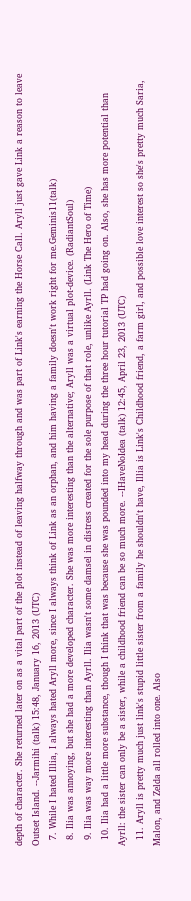depth of character. She returned later on as a vital part of the plot instead of leaving halfway through and was part of Link's earning the Horse Call. Aryll just gave Link a reason to leave Outset Island. --Jarmihi (talk) 15:48, January 16, 2013 (UTC)
  7. While I hated Illia, I always hated Aryll more, since I always think of Link as an orphan, and him having a family doesn't work right for me.Geminis11(talk)
  8. Ilia was annoying, but she had a more developed character. She was more interesting than the alternative; Aryll was a virtual plot-device. (RadiantSoul)
  9. Ilia was way more interesting than Ayrll. Ilia wasn't some damsel in distress created for the sole purpose of that role, unlike Ayrll. (Link The Hero of Time)
  10. Ilia had a little more substance, though I think that was because she was pounded into my head during the three hour tutorial TP had going on. Also, she has more potential than Ayrll: the sister can only be a sister, while a childhood friend can be so much more. --IHaveNoIdea (talk) 12:45, April 23, 2013 (UTC)
  11. Aryll is pretty much just link's stupid little sister from a family he shouldn't have, Illia is Link's Childhood friend, a farm girl, and possible love interest so she's pretty much Saria, Malon, and Zelda all rolled into one. Also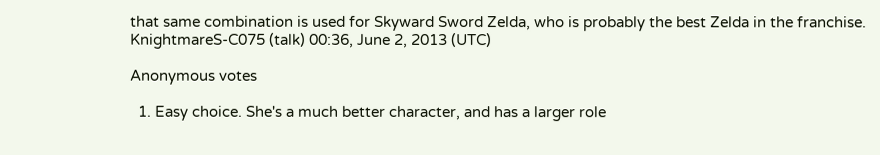that same combination is used for Skyward Sword Zelda, who is probably the best Zelda in the franchise. KnightmareS-C075 (talk) 00:36, June 2, 2013 (UTC)

Anonymous votes

  1. Easy choice. She's a much better character, and has a larger role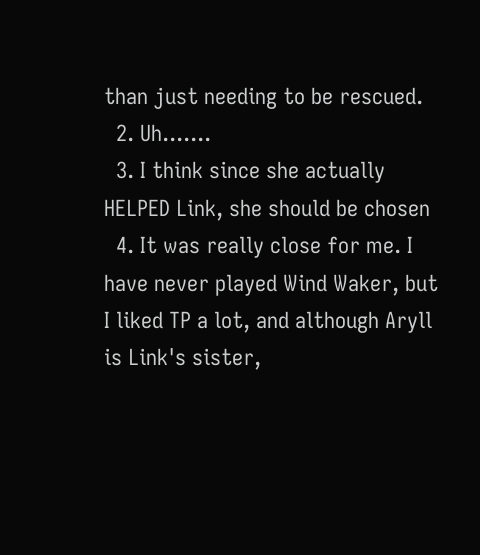than just needing to be rescued.
  2. Uh.......
  3. I think since she actually HELPED Link, she should be chosen
  4. It was really close for me. I have never played Wind Waker, but I liked TP a lot, and although Aryll is Link's sister,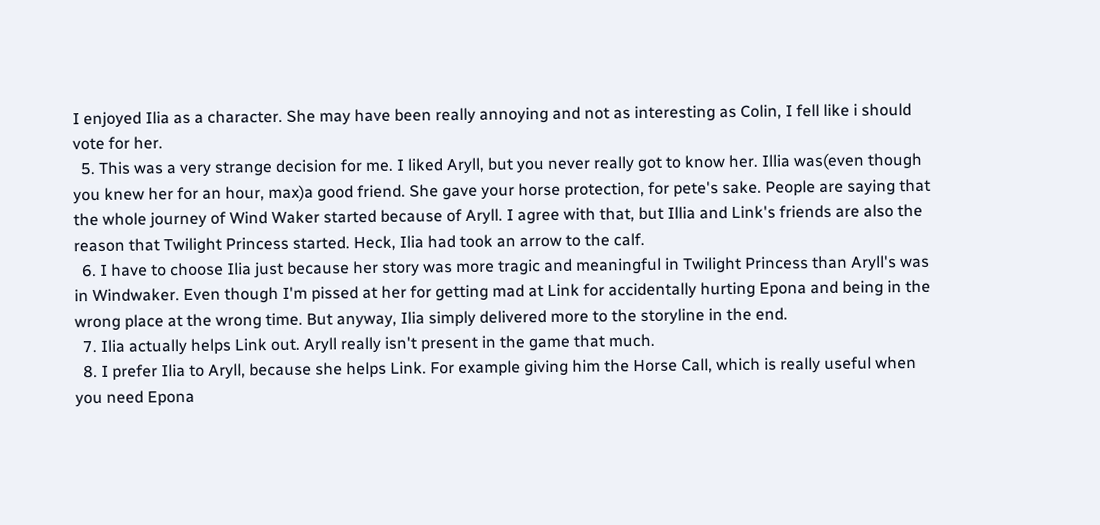I enjoyed Ilia as a character. She may have been really annoying and not as interesting as Colin, I fell like i should vote for her.
  5. This was a very strange decision for me. I liked Aryll, but you never really got to know her. Illia was(even though you knew her for an hour, max)a good friend. She gave your horse protection, for pete's sake. People are saying that the whole journey of Wind Waker started because of Aryll. I agree with that, but Illia and Link's friends are also the reason that Twilight Princess started. Heck, Ilia had took an arrow to the calf.
  6. I have to choose Ilia just because her story was more tragic and meaningful in Twilight Princess than Aryll's was in Windwaker. Even though I'm pissed at her for getting mad at Link for accidentally hurting Epona and being in the wrong place at the wrong time. But anyway, Ilia simply delivered more to the storyline in the end.
  7. Ilia actually helps Link out. Aryll really isn't present in the game that much.
  8. I prefer Ilia to Aryll, because she helps Link. For example giving him the Horse Call, which is really useful when you need Epona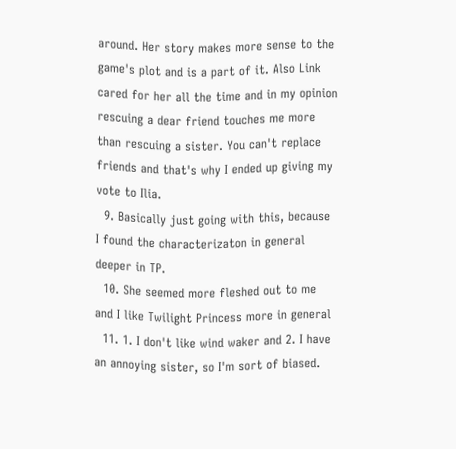around. Her story makes more sense to the game's plot and is a part of it. Also Link cared for her all the time and in my opinion rescuing a dear friend touches me more than rescuing a sister. You can't replace friends and that's why I ended up giving my vote to Ilia.
  9. Basically just going with this, because I found the characterizaton in general deeper in TP.
  10. She seemed more fleshed out to me and I like Twilight Princess more in general
  11. 1. I don't like wind waker and 2. I have an annoying sister, so I'm sort of biased.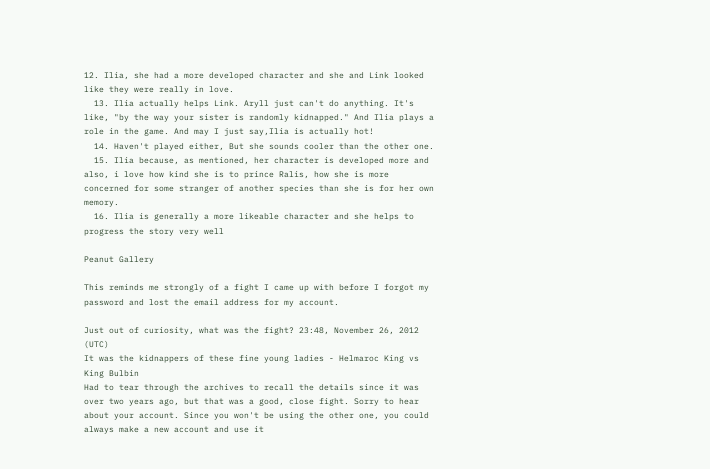12. Ilia, she had a more developed character and she and Link looked like they were really in love.
  13. Ilia actually helps Link. Aryll just can't do anything. It's like, "by the way your sister is randomly kidnapped." And Ilia plays a role in the game. And may I just say,Ilia is actually hot!
  14. Haven't played either, But she sounds cooler than the other one.
  15. Ilia because, as mentioned, her character is developed more and also, i love how kind she is to prince Ralis, how she is more concerned for some stranger of another species than she is for her own memory.
  16. Ilia is generally a more likeable character and she helps to progress the story very well

Peanut Gallery

This reminds me strongly of a fight I came up with before I forgot my password and lost the email address for my account.

Just out of curiosity, what was the fight? 23:48, November 26, 2012 (UTC)
It was the kidnappers of these fine young ladies - Helmaroc King vs King Bulbin
Had to tear through the archives to recall the details since it was over two years ago, but that was a good, close fight. Sorry to hear about your account. Since you won't be using the other one, you could always make a new account and use it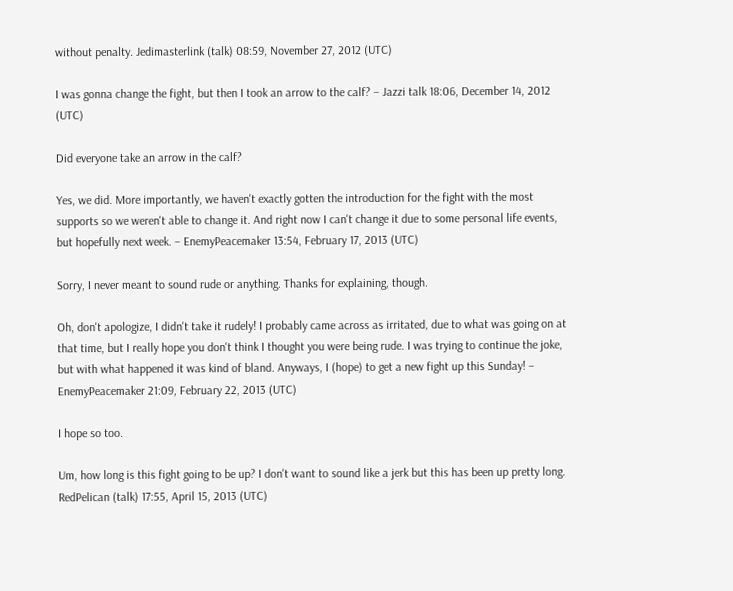without penalty. Jedimasterlink (talk) 08:59, November 27, 2012 (UTC)

I was gonna change the fight, but then I took an arrow to the calf? – Jazzi talk 18:06, December 14, 2012 (UTC)

Did everyone take an arrow in the calf?

Yes, we did. More importantly, we haven't exactly gotten the introduction for the fight with the most supports so we weren't able to change it. And right now I can't change it due to some personal life events, but hopefully next week. – EnemyPeacemaker 13:54, February 17, 2013 (UTC)

Sorry, I never meant to sound rude or anything. Thanks for explaining, though.

Oh, don't apologize, I didn't take it rudely! I probably came across as irritated, due to what was going on at that time, but I really hope you don't think I thought you were being rude. I was trying to continue the joke, but with what happened it was kind of bland. Anyways, I (hope) to get a new fight up this Sunday! – EnemyPeacemaker 21:09, February 22, 2013 (UTC)

I hope so too.

Um, how long is this fight going to be up? I don't want to sound like a jerk but this has been up pretty long. RedPelican (talk) 17:55, April 15, 2013 (UTC)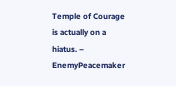Temple of Courage is actually on a hiatus. – EnemyPeacemaker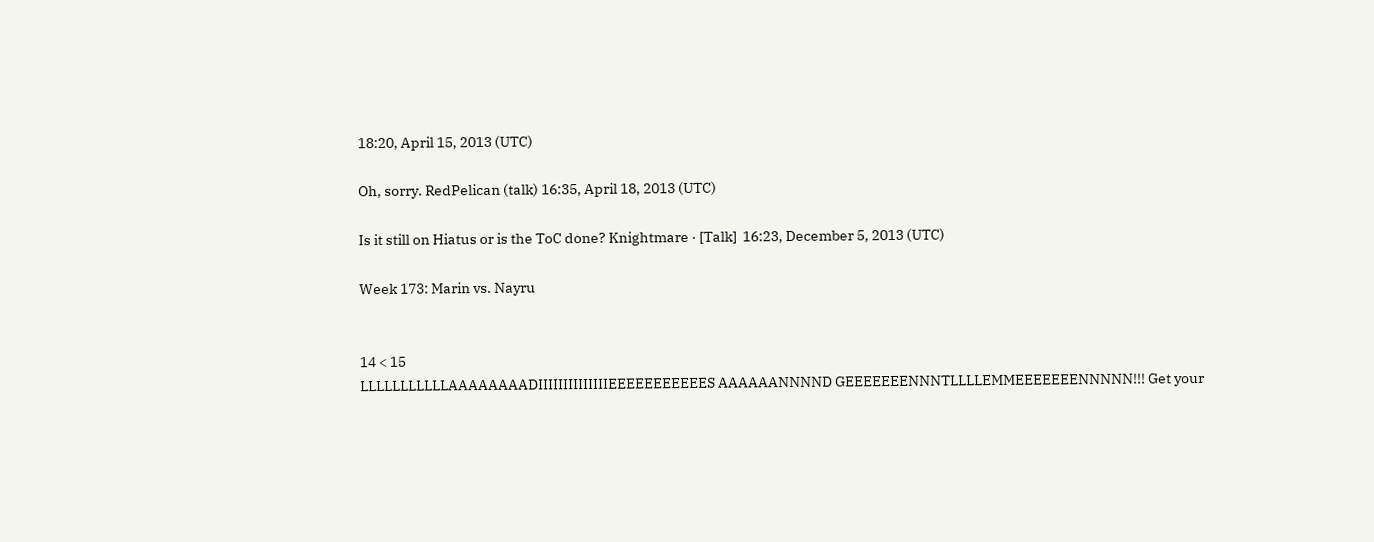18:20, April 15, 2013 (UTC)

Oh, sorry. RedPelican (talk) 16:35, April 18, 2013 (UTC)

Is it still on Hiatus or is the ToC done? Knightmare · [Talk]  16:23, December 5, 2013 (UTC)

Week 173: Marin vs. Nayru


14 < 15
LLLLLLLLLLLAAAAAAAADIIIIIIIIIIIIIIEEEEEEEEEEES AAAAAANNNND GEEEEEEENNNTLLLLEMMEEEEEEENNNNN!!! Get your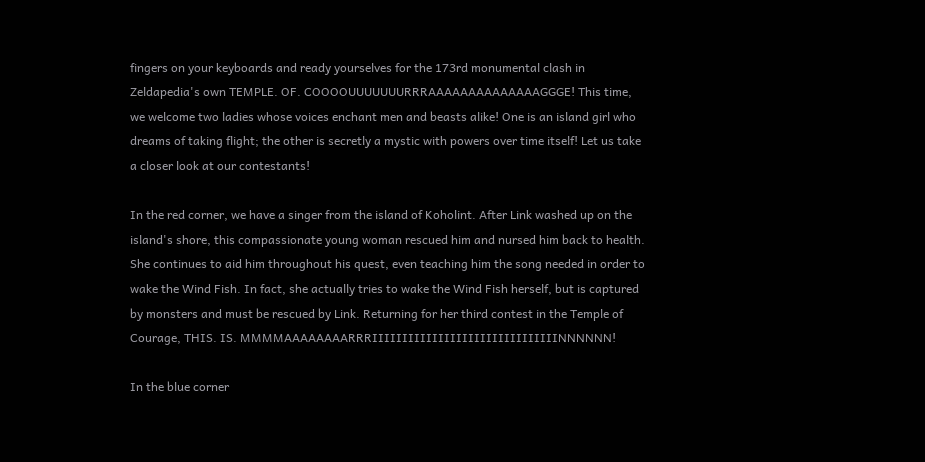fingers on your keyboards and ready yourselves for the 173rd monumental clash in Zeldapedia's own TEMPLE. OF. COOOOUUUUUUURRRAAAAAAAAAAAAAAGGGE! This time, we welcome two ladies whose voices enchant men and beasts alike! One is an island girl who dreams of taking flight; the other is secretly a mystic with powers over time itself! Let us take a closer look at our contestants!

In the red corner, we have a singer from the island of Koholint. After Link washed up on the island's shore, this compassionate young woman rescued him and nursed him back to health. She continues to aid him throughout his quest, even teaching him the song needed in order to wake the Wind Fish. In fact, she actually tries to wake the Wind Fish herself, but is captured by monsters and must be rescued by Link. Returning for her third contest in the Temple of Courage, THIS. IS. MMMMAAAAAAAARRRIIIIIIIIIIIIIIIIIIIIIIIIIIIIIIINNNNNN!

In the blue corner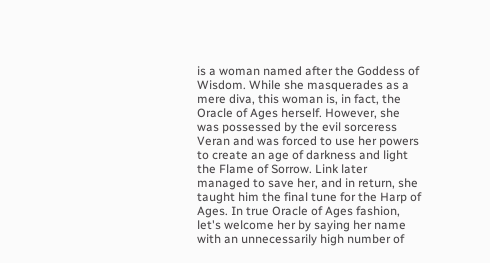is a woman named after the Goddess of Wisdom. While she masquerades as a mere diva, this woman is, in fact, the Oracle of Ages herself. However, she was possessed by the evil sorceress Veran and was forced to use her powers to create an age of darkness and light the Flame of Sorrow. Link later managed to save her, and in return, she taught him the final tune for the Harp of Ages. In true Oracle of Ages fashion, let's welcome her by saying her name with an unnecessarily high number of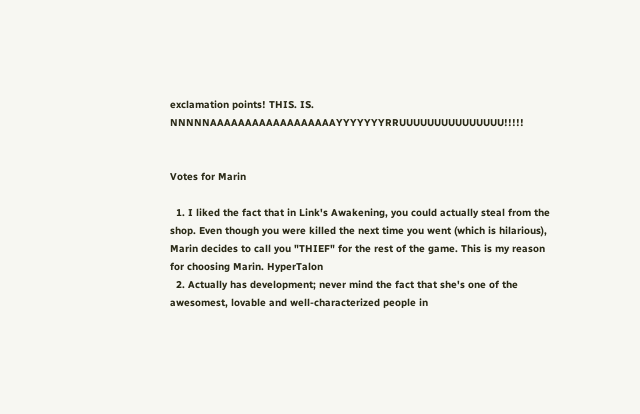exclamation points! THIS. IS. NNNNNAAAAAAAAAAAAAAAAAAYYYYYYYRRUUUUUUUUUUUUUUU!!!!!


Votes for Marin

  1. I liked the fact that in Link's Awakening, you could actually steal from the shop. Even though you were killed the next time you went (which is hilarious), Marin decides to call you "THIEF" for the rest of the game. This is my reason for choosing Marin. HyperTalon
  2. Actually has development; never mind the fact that she's one of the awesomest, lovable and well-characterized people in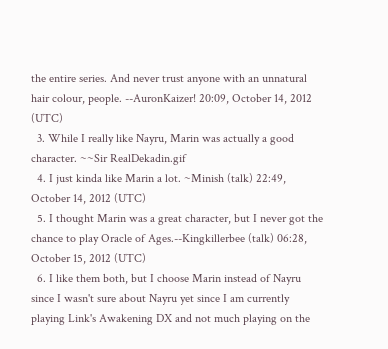the entire series. And never trust anyone with an unnatural hair colour, people. --AuronKaizer! 20:09, October 14, 2012 (UTC)
  3. While I really like Nayru, Marin was actually a good character. ~~Sir RealDekadin.gif
  4. I just kinda like Marin a lot. ~Minish (talk) 22:49, October 14, 2012 (UTC)
  5. I thought Marin was a great character, but I never got the chance to play Oracle of Ages.--Kingkillerbee (talk) 06:28, October 15, 2012 (UTC)
  6. I like them both, but I choose Marin instead of Nayru since I wasn't sure about Nayru yet since I am currently playing Link's Awakening DX and not much playing on the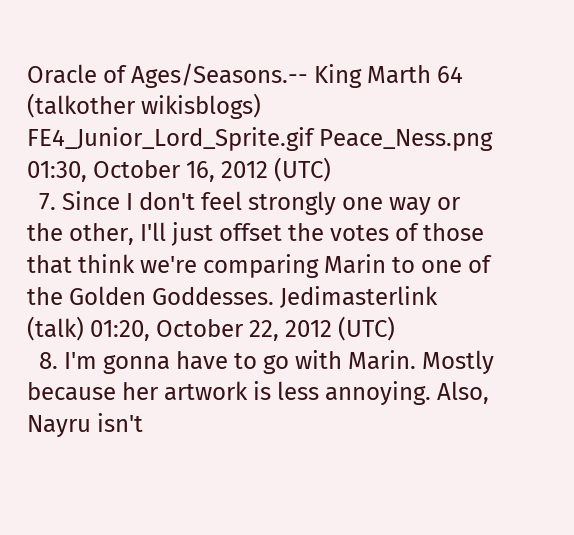Oracle of Ages/Seasons.-- King Marth 64 (talkother wikisblogs) FE4_Junior_Lord_Sprite.gif Peace_Ness.png 01:30, October 16, 2012 (UTC)
  7. Since I don't feel strongly one way or the other, I'll just offset the votes of those that think we're comparing Marin to one of the Golden Goddesses. Jedimasterlink (talk) 01:20, October 22, 2012 (UTC)
  8. I'm gonna have to go with Marin. Mostly because her artwork is less annoying. Also, Nayru isn't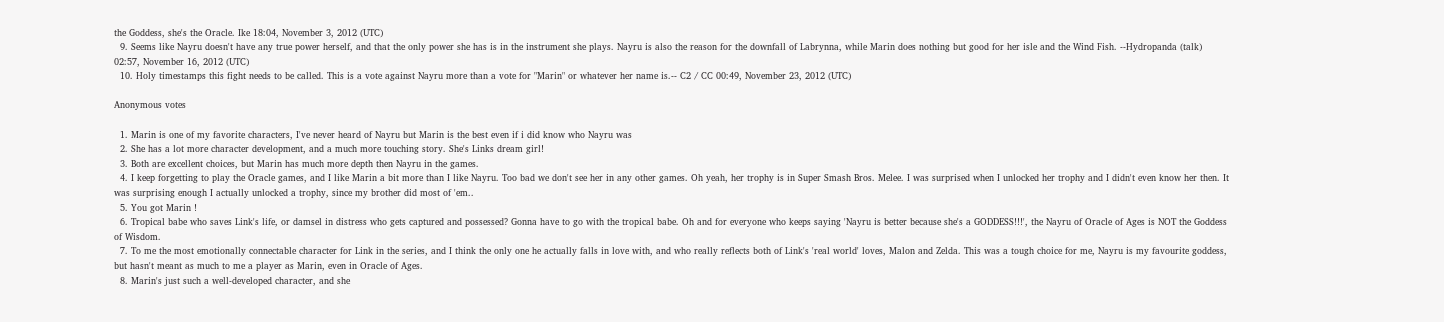the Goddess, she's the Oracle. Ike 18:04, November 3, 2012 (UTC)
  9. Seems like Nayru doesn't have any true power herself, and that the only power she has is in the instrument she plays. Nayru is also the reason for the downfall of Labrynna, while Marin does nothing but good for her isle and the Wind Fish. --Hydropanda (talk) 02:57, November 16, 2012 (UTC)
  10. Holy timestamps this fight needs to be called. This is a vote against Nayru more than a vote for "Marin" or whatever her name is.-- C2 / CC 00:49, November 23, 2012 (UTC)

Anonymous votes

  1. Marin is one of my favorite characters, I've never heard of Nayru but Marin is the best even if i did know who Nayru was
  2. She has a lot more character development, and a much more touching story. She's Links dream girl!
  3. Both are excellent choices, but Marin has much more depth then Nayru in the games.
  4. I keep forgetting to play the Oracle games, and I like Marin a bit more than I like Nayru. Too bad we don't see her in any other games. Oh yeah, her trophy is in Super Smash Bros. Melee. I was surprised when I unlocked her trophy and I didn't even know her then. It was surprising enough I actually unlocked a trophy, since my brother did most of 'em..
  5. You got Marin !
  6. Tropical babe who saves Link's life, or damsel in distress who gets captured and possessed? Gonna have to go with the tropical babe. Oh and for everyone who keeps saying 'Nayru is better because she's a GODDESS!!!', the Nayru of Oracle of Ages is NOT the Goddess of Wisdom.
  7. To me the most emotionally connectable character for Link in the series, and I think the only one he actually falls in love with, and who really reflects both of Link's 'real world' loves, Malon and Zelda. This was a tough choice for me, Nayru is my favourite goddess, but hasn't meant as much to me a player as Marin, even in Oracle of Ages.
  8. Marin's just such a well-developed character, and she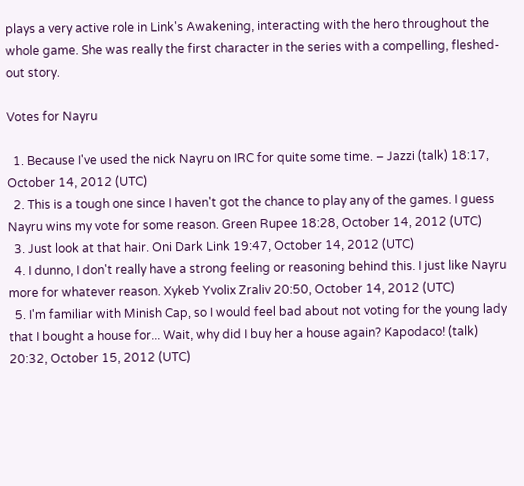plays a very active role in Link's Awakening, interacting with the hero throughout the whole game. She was really the first character in the series with a compelling, fleshed-out story.

Votes for Nayru

  1. Because I've used the nick Nayru on IRC for quite some time. – Jazzi (talk) 18:17, October 14, 2012 (UTC)
  2. This is a tough one since I haven't got the chance to play any of the games. I guess Nayru wins my vote for some reason. Green Rupee 18:28, October 14, 2012 (UTC)
  3. Just look at that hair. Oni Dark Link 19:47, October 14, 2012 (UTC)
  4. I dunno, I don't really have a strong feeling or reasoning behind this. I just like Nayru more for whatever reason. Xykeb Yvolix Zraliv 20:50, October 14, 2012 (UTC)
  5. I'm familiar with Minish Cap, so I would feel bad about not voting for the young lady that I bought a house for... Wait, why did I buy her a house again? Kapodaco! (talk) 20:32, October 15, 2012 (UTC)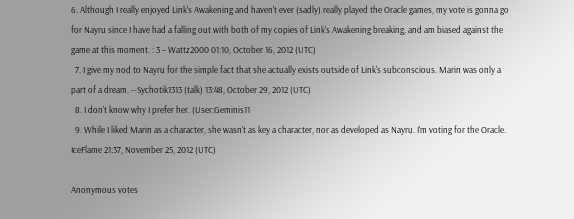6. Although I really enjoyed Link's Awakening and haven't ever (sadly) really played the Oracle games, my vote is gonna go for Nayru since I have had a falling out with both of my copies of Link's Awakening breaking, and am biased against the game at this moment. : 3 – Wattz2000 01:10, October 16, 2012 (UTC)
  7. I give my nod to Nayru for the simple fact that she actually exists outside of Link's subconscious. Marin was only a part of a dream. --Sychotik1313 (talk) 13:48, October 29, 2012 (UTC)
  8. I don't know why I prefer her. (User:Geminis11
  9. While I liked Marin as a character, she wasn't as key a character, nor as developed as Nayru. I'm voting for the Oracle. IceFlame 21:37, November 25, 2012 (UTC)

Anonymous votes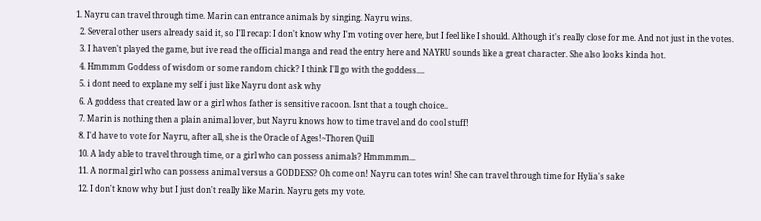1. Nayru can travel through time. Marin can entrance animals by singing. Nayru wins.
  2. Several other users already said it, so I'll recap: I don't know why I'm voting over here, but I feel like I should. Although it's really close for me. And not just in the votes.
  3. I haven't played the game, but ive read the official manga and read the entry here and NAYRU sounds like a great character. She also looks kinda hot.
  4. Hmmmm Goddess of wisdom or some random chick? I think I'll go with the goddess....
  5. i dont need to explane my self i just like Nayru dont ask why
  6. A goddess that created law or a girl whos father is sensitive racoon. Isnt that a tough choice..
  7. Marin is nothing then a plain animal lover, but Nayru knows how to time travel and do cool stuff!
  8. I'd have to vote for Nayru, after all, she is the Oracle of Ages!~Thoren Quill
  10. A lady able to travel through time, or a girl who can possess animals? Hmmmmm...
  11. A normal girl who can possess animal versus a GODDESS? Oh come on! Nayru can totes win! She can travel through time for Hylia's sake
  12. I don't know why but I just don't really like Marin. Nayru gets my vote.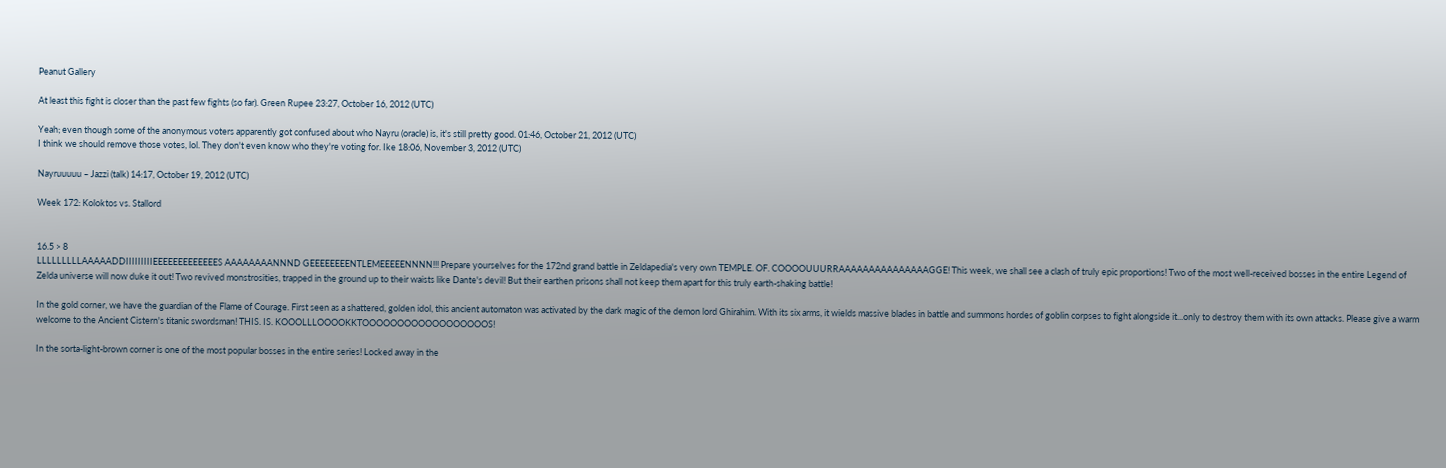Peanut Gallery

At least this fight is closer than the past few fights (so far). Green Rupee 23:27, October 16, 2012 (UTC)

Yeah; even though some of the anonymous voters apparently got confused about who Nayru (oracle) is, it's still pretty good. 01:46, October 21, 2012 (UTC)
I think we should remove those votes, lol. They don't even know who they're voting for. Ike 18:06, November 3, 2012 (UTC)

Nayruuuuu – Jazzi (talk) 14:17, October 19, 2012 (UTC)

Week 172: Koloktos vs. Stallord


16.5 > 8
LLLLLLLLLAAAAADDIIIIIIIIIEEEEEEEEEEEEES AAAAAAAANNND GEEEEEEEENTLEMEEEEENNNN!!! Prepare yourselves for the 172nd grand battle in Zeldapedia's very own TEMPLE. OF. COOOOUUURRAAAAAAAAAAAAAAAGGE! This week, we shall see a clash of truly epic proportions! Two of the most well-received bosses in the entire Legend of Zelda universe will now duke it out! Two revived monstrosities, trapped in the ground up to their waists like Dante's devil! But their earthen prisons shall not keep them apart for this truly earth-shaking battle!

In the gold corner, we have the guardian of the Flame of Courage. First seen as a shattered, golden idol, this ancient automaton was activated by the dark magic of the demon lord Ghirahim. With its six arms, it wields massive blades in battle and summons hordes of goblin corpses to fight alongside it...only to destroy them with its own attacks. Please give a warm welcome to the Ancient Cistern's titanic swordsman! THIS. IS. KOOOLLLOOOOKKTOOOOOOOOOOOOOOOOOOS!

In the sorta-light-brown corner is one of the most popular bosses in the entire series! Locked away in the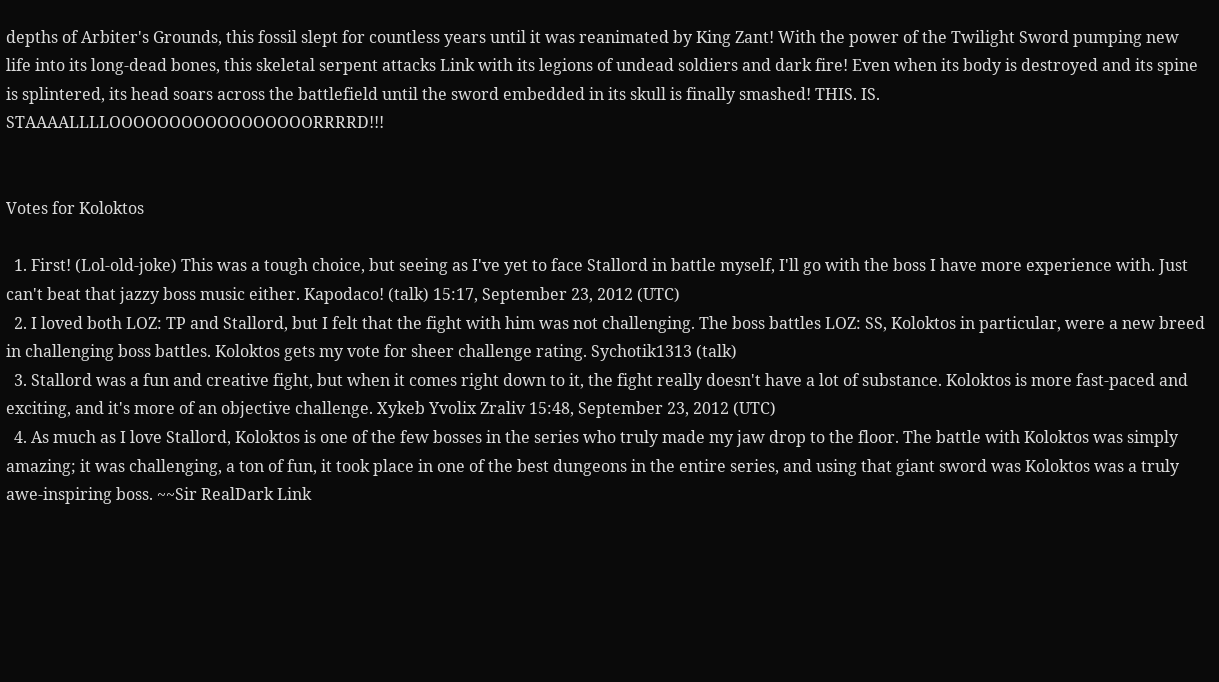depths of Arbiter's Grounds, this fossil slept for countless years until it was reanimated by King Zant! With the power of the Twilight Sword pumping new life into its long-dead bones, this skeletal serpent attacks Link with its legions of undead soldiers and dark fire! Even when its body is destroyed and its spine is splintered, its head soars across the battlefield until the sword embedded in its skull is finally smashed! THIS. IS. STAAAALLLLOOOOOOOOOOOOOOOOORRRRD!!!


Votes for Koloktos

  1. First! (Lol-old-joke) This was a tough choice, but seeing as I've yet to face Stallord in battle myself, I'll go with the boss I have more experience with. Just can't beat that jazzy boss music either. Kapodaco! (talk) 15:17, September 23, 2012 (UTC)
  2. I loved both LOZ: TP and Stallord, but I felt that the fight with him was not challenging. The boss battles LOZ: SS, Koloktos in particular, were a new breed in challenging boss battles. Koloktos gets my vote for sheer challenge rating. Sychotik1313 (talk)
  3. Stallord was a fun and creative fight, but when it comes right down to it, the fight really doesn't have a lot of substance. Koloktos is more fast-paced and exciting, and it's more of an objective challenge. Xykeb Yvolix Zraliv 15:48, September 23, 2012 (UTC)
  4. As much as I love Stallord, Koloktos is one of the few bosses in the series who truly made my jaw drop to the floor. The battle with Koloktos was simply amazing; it was challenging, a ton of fun, it took place in one of the best dungeons in the entire series, and using that giant sword was Koloktos was a truly awe-inspiring boss. ~~Sir RealDark Link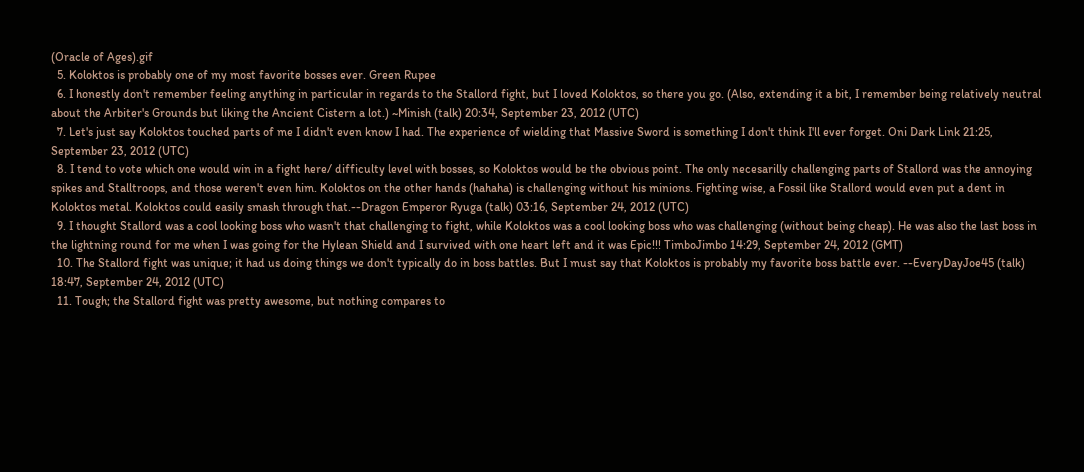(Oracle of Ages).gif
  5. Koloktos is probably one of my most favorite bosses ever. Green Rupee
  6. I honestly don't remember feeling anything in particular in regards to the Stallord fight, but I loved Koloktos, so there you go. (Also, extending it a bit, I remember being relatively neutral about the Arbiter's Grounds but liking the Ancient Cistern a lot.) ~Minish (talk) 20:34, September 23, 2012 (UTC)
  7. Let's just say Koloktos touched parts of me I didn't even know I had. The experience of wielding that Massive Sword is something I don't think I'll ever forget. Oni Dark Link 21:25, September 23, 2012 (UTC)
  8. I tend to vote which one would win in a fight here/ difficulty level with bosses, so Koloktos would be the obvious point. The only necesarilly challenging parts of Stallord was the annoying spikes and Stalltroops, and those weren't even him. Koloktos on the other hands (hahaha) is challenging without his minions. Fighting wise, a Fossil like Stallord would even put a dent in Koloktos metal. Koloktos could easily smash through that.--Dragon Emperor Ryuga (talk) 03:16, September 24, 2012 (UTC)
  9. I thought Stallord was a cool looking boss who wasn't that challenging to fight, while Koloktos was a cool looking boss who was challenging (without being cheap). He was also the last boss in the lightning round for me when I was going for the Hylean Shield and I survived with one heart left and it was Epic!!! TimboJimbo 14:29, September 24, 2012 (GMT)
  10. The Stallord fight was unique; it had us doing things we don't typically do in boss battles. But I must say that Koloktos is probably my favorite boss battle ever. --EveryDayJoe45 (talk) 18:47, September 24, 2012 (UTC)
  11. Tough; the Stallord fight was pretty awesome, but nothing compares to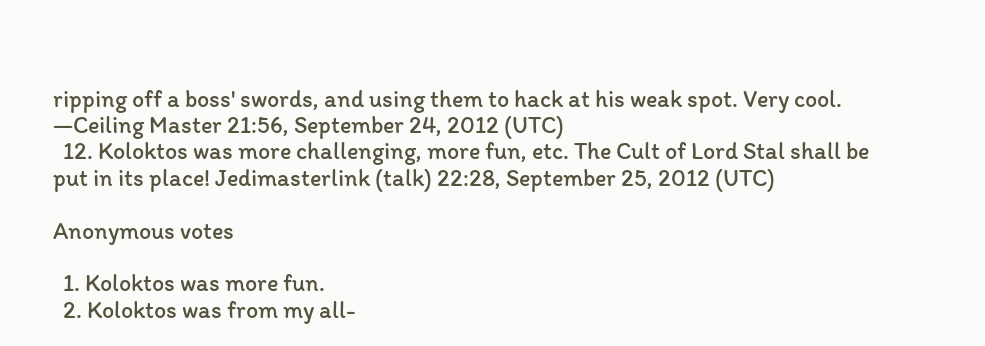ripping off a boss' swords, and using them to hack at his weak spot. Very cool. —Ceiling Master 21:56, September 24, 2012 (UTC)
  12. Koloktos was more challenging, more fun, etc. The Cult of Lord Stal shall be put in its place! Jedimasterlink (talk) 22:28, September 25, 2012 (UTC)

Anonymous votes

  1. Koloktos was more fun.
  2. Koloktos was from my all-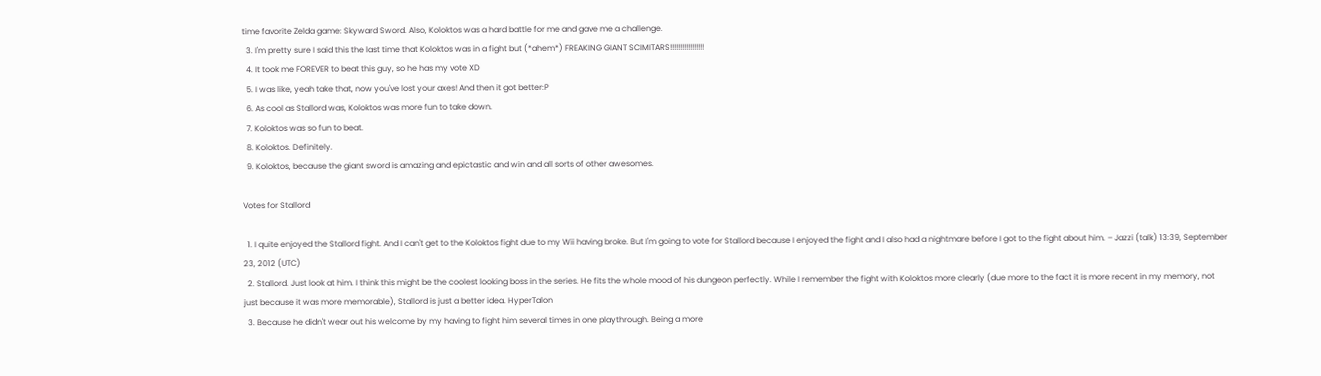time favorite Zelda game: Skyward Sword. Also, Koloktos was a hard battle for me and gave me a challenge.
  3. I'm pretty sure I said this the last time that Koloktos was in a fight but (*ahem*) FREAKING GIANT SCIMITARS!!!!!!!!!!!!!!!!!
  4. It took me FOREVER to beat this guy, so he has my vote XD
  5. I was like, yeah take that, now you've lost your axes! And then it got better:P
  6. As cool as Stallord was, Koloktos was more fun to take down.
  7. Koloktos was so fun to beat.
  8. Koloktos. Definitely.
  9. Koloktos, because the giant sword is amazing and epictastic and win and all sorts of other awesomes.

Votes for Stallord

  1. I quite enjoyed the Stallord fight. And I can't get to the Koloktos fight due to my Wii having broke. But I'm going to vote for Stallord because I enjoyed the fight and I also had a nightmare before I got to the fight about him. – Jazzi (talk) 13:39, September 23, 2012 (UTC)
  2. Stallord. Just look at him. I think this might be the coolest looking boss in the series. He fits the whole mood of his dungeon perfectly. While I remember the fight with Koloktos more clearly (due more to the fact it is more recent in my memory, not just because it was more memorable), Stallord is just a better idea. HyperTalon
  3. Because he didn't wear out his welcome by my having to fight him several times in one playthrough. Being a more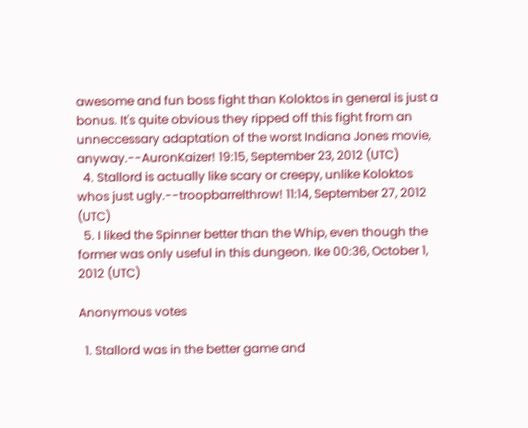awesome and fun boss fight than Koloktos in general is just a bonus. It's quite obvious they ripped off this fight from an unneccessary adaptation of the worst Indiana Jones movie, anyway.--AuronKaizer! 19:15, September 23, 2012 (UTC)
  4. Stallord is actually like scary or creepy, unlike Koloktos whos just ugly.--troopbarrelthrow! 11:14, September 27, 2012 (UTC)
  5. I liked the Spinner better than the Whip, even though the former was only useful in this dungeon. Ike 00:36, October 1, 2012 (UTC)

Anonymous votes

  1. Stallord was in the better game and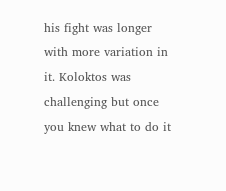his fight was longer with more variation in it. Koloktos was challenging but once you knew what to do it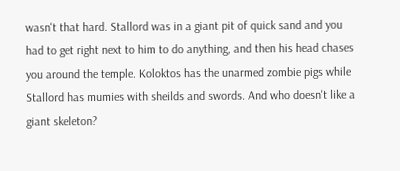wasn't that hard. Stallord was in a giant pit of quick sand and you had to get right next to him to do anything, and then his head chases you around the temple. Koloktos has the unarmed zombie pigs while Stallord has mumies with sheilds and swords. And who doesn't like a giant skeleton?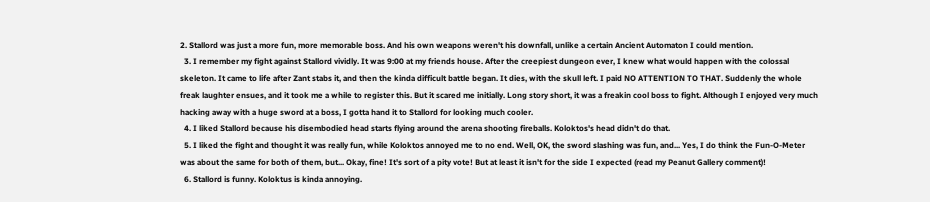2. Stallord was just a more fun, more memorable boss. And his own weapons weren't his downfall, unlike a certain Ancient Automaton I could mention.
  3. I remember my fight against Stallord vividly. It was 9:00 at my friends house. After the creepiest dungeon ever, I knew what would happen with the colossal skeleton. It came to life after Zant stabs it, and then the kinda difficult battle began. It dies, with the skull left. I paid NO ATTENTION TO THAT. Suddenly the whole freak laughter ensues, and it took me a while to register this. But it scared me initially. Long story short, it was a freakin cool boss to fight. Although I enjoyed very much hacking away with a huge sword at a boss, I gotta hand it to Stallord for looking much cooler.
  4. I liked Stallord because his disembodied head starts flying around the arena shooting fireballs. Koloktos's head didn't do that.
  5. I liked the fight and thought it was really fun, while Koloktos annoyed me to no end. Well, OK, the sword slashing was fun, and... Yes, I do think the Fun-O-Meter was about the same for both of them, but... Okay, fine! It's sort of a pity vote! But at least it isn't for the side I expected (read my Peanut Gallery comment)!
  6. Stallord is funny. Koloktus is kinda annoying.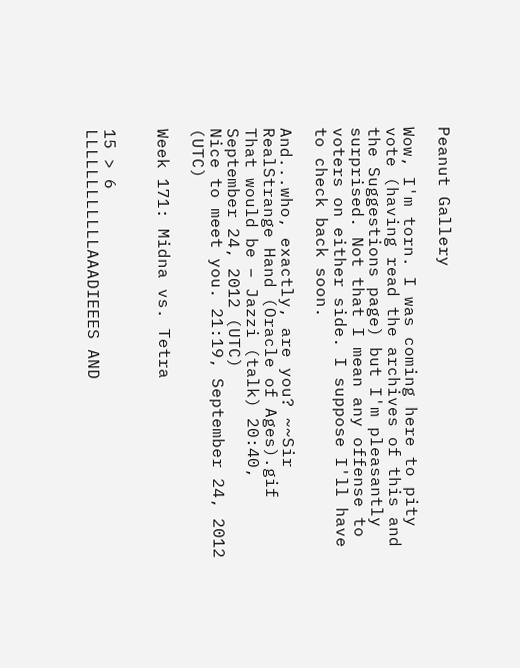Peanut Gallery

Wow, I'm torn. I was coming here to pity vote (having read the archives of this and the Suggestions page) but I'm pleasantly surprised. Not that I mean any offense to voters on either side. I suppose I'll have to check back soon.

And...who, exactly, are you? ~~Sir RealStrange Hand (Oracle of Ages).gif
That would be – Jazzi (talk) 20:40, September 24, 2012 (UTC)
Nice to meet you. 21:19, September 24, 2012 (UTC)

Week 171: Midna vs. Tetra


15 > 6
LLLLLLLLLLLLAAADIEEES AND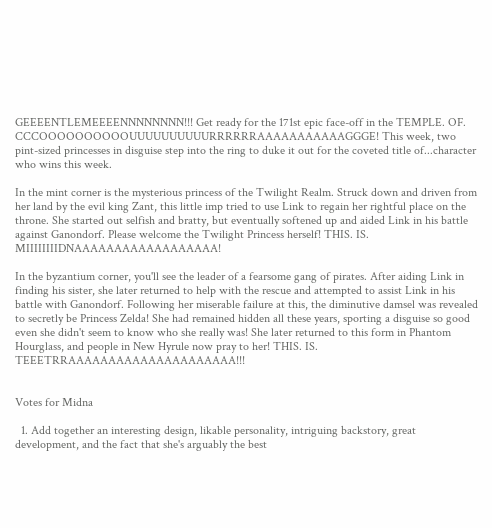GEEEENTLEMEEEENNNNNNNN!!! Get ready for the 171st epic face-off in the TEMPLE. OF. CCCOOOOOOOOOOUUUUUUUUUURRRRRRAAAAAAAAAAAGGGE! This week, two pint-sized princesses in disguise step into the ring to duke it out for the coveted title of...character who wins this week.

In the mint corner is the mysterious princess of the Twilight Realm. Struck down and driven from her land by the evil king Zant, this little imp tried to use Link to regain her rightful place on the throne. She started out selfish and bratty, but eventually softened up and aided Link in his battle against Ganondorf. Please welcome the Twilight Princess herself! THIS. IS. MIIIIIIIIDNAAAAAAAAAAAAAAAAAA!

In the byzantium corner, you'll see the leader of a fearsome gang of pirates. After aiding Link in finding his sister, she later returned to help with the rescue and attempted to assist Link in his battle with Ganondorf. Following her miserable failure at this, the diminutive damsel was revealed to secretly be Princess Zelda! She had remained hidden all these years, sporting a disguise so good even she didn't seem to know who she really was! She later returned to this form in Phantom Hourglass, and people in New Hyrule now pray to her! THIS. IS. TEEETRRAAAAAAAAAAAAAAAAAAAAA!!!


Votes for Midna

  1. Add together an interesting design, likable personality, intriguing backstory, great development, and the fact that she's arguably the best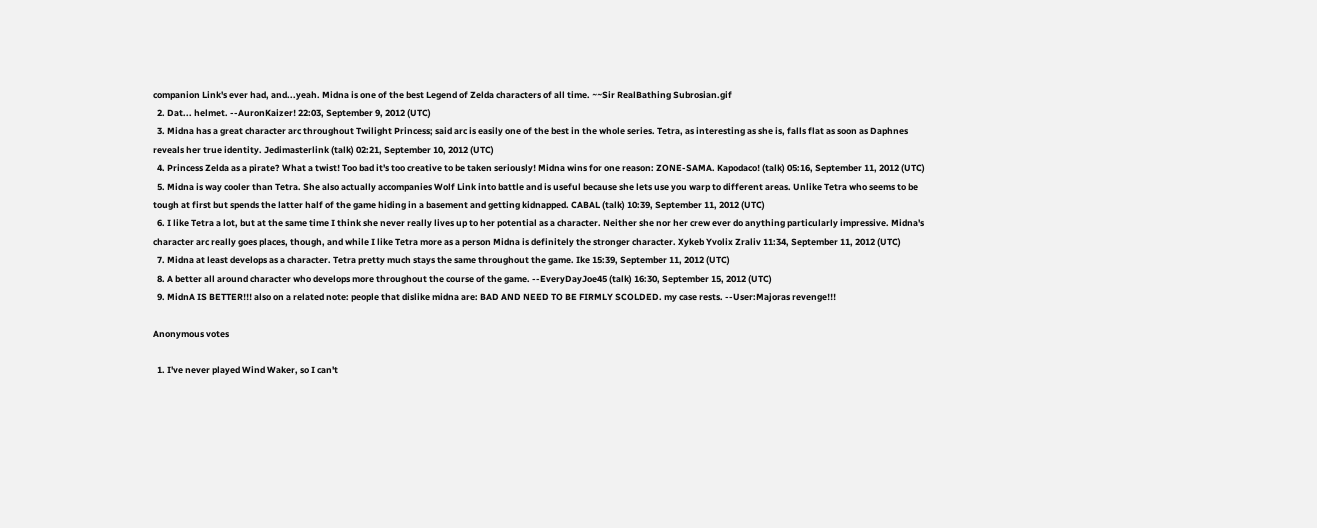companion Link's ever had, and...yeah. Midna is one of the best Legend of Zelda characters of all time. ~~Sir RealBathing Subrosian.gif
  2. Dat... helmet. --AuronKaizer! 22:03, September 9, 2012 (UTC)
  3. Midna has a great character arc throughout Twilight Princess; said arc is easily one of the best in the whole series. Tetra, as interesting as she is, falls flat as soon as Daphnes reveals her true identity. Jedimasterlink (talk) 02:21, September 10, 2012 (UTC)
  4. Princess Zelda as a pirate? What a twist! Too bad it's too creative to be taken seriously! Midna wins for one reason: ZONE-SAMA. Kapodaco! (talk) 05:16, September 11, 2012 (UTC)
  5. Midna is way cooler than Tetra. She also actually accompanies Wolf Link into battle and is useful because she lets use you warp to different areas. Unlike Tetra who seems to be tough at first but spends the latter half of the game hiding in a basement and getting kidnapped. CABAL (talk) 10:39, September 11, 2012 (UTC)
  6. I like Tetra a lot, but at the same time I think she never really lives up to her potential as a character. Neither she nor her crew ever do anything particularly impressive. Midna's character arc really goes places, though, and while I like Tetra more as a person Midna is definitely the stronger character. Xykeb Yvolix Zraliv 11:34, September 11, 2012 (UTC)
  7. Midna at least develops as a character. Tetra pretty much stays the same throughout the game. Ike 15:39, September 11, 2012 (UTC)
  8. A better all around character who develops more throughout the course of the game. --EveryDayJoe45 (talk) 16:30, September 15, 2012 (UTC)
  9. MidnA IS BETTER!!! also on a related note: people that dislike midna are: BAD AND NEED TO BE FIRMLY SCOLDED. my case rests. --User:Majoras revenge!!!

Anonymous votes

  1. I've never played Wind Waker, so I can't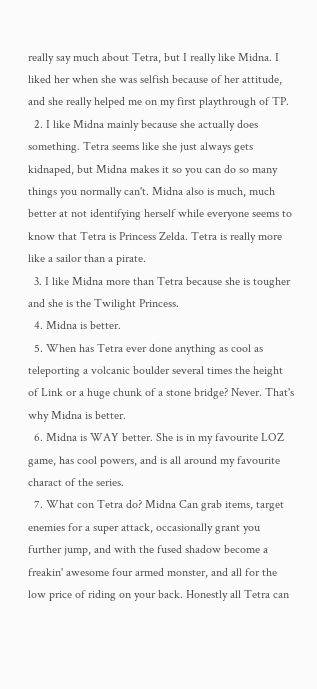really say much about Tetra, but I really like Midna. I liked her when she was selfish because of her attitude, and she really helped me on my first playthrough of TP.
  2. I like Midna mainly because she actually does something. Tetra seems like she just always gets kidnaped, but Midna makes it so you can do so many things you normally can't. Midna also is much, much better at not identifying herself while everyone seems to know that Tetra is Princess Zelda. Tetra is really more like a sailor than a pirate.
  3. I like Midna more than Tetra because she is tougher and she is the Twilight Princess.
  4. Midna is better.
  5. When has Tetra ever done anything as cool as teleporting a volcanic boulder several times the height of Link or a huge chunk of a stone bridge? Never. That's why Midna is better.
  6. Midna is WAY better. She is in my favourite LOZ game, has cool powers, and is all around my favourite charact of the series.
  7. What con Tetra do? Midna Can grab items, target enemies for a super attack, occasionally grant you further jump, and with the fused shadow become a freakin' awesome four armed monster, and all for the low price of riding on your back. Honestly all Tetra can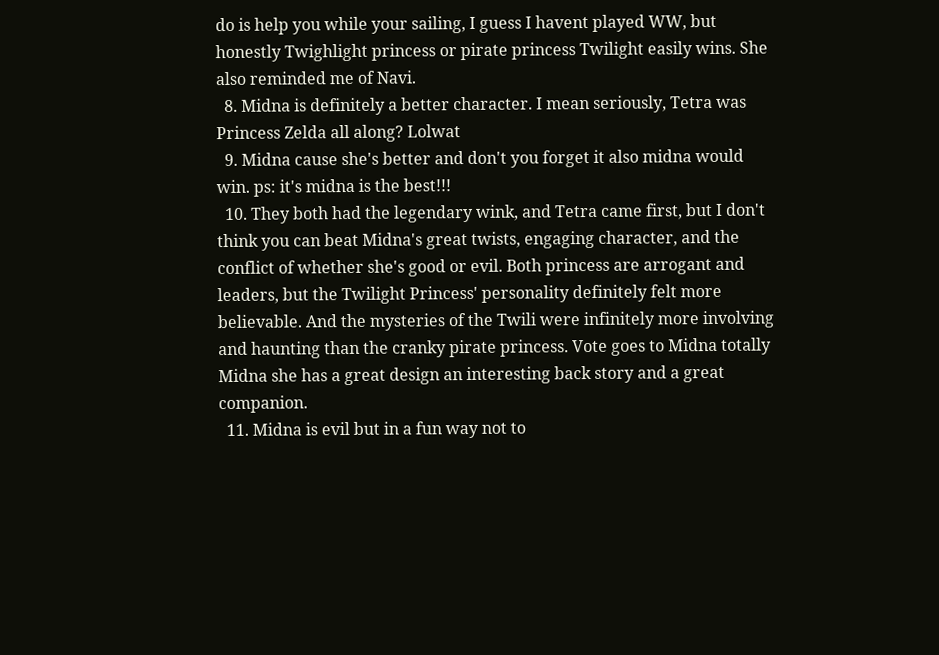do is help you while your sailing, I guess I havent played WW, but honestly Twighlight princess or pirate princess Twilight easily wins. She also reminded me of Navi.
  8. Midna is definitely a better character. I mean seriously, Tetra was Princess Zelda all along? Lolwat
  9. Midna cause she's better and don't you forget it also midna would win. ps: it's midna is the best!!!
  10. They both had the legendary wink, and Tetra came first, but I don't think you can beat Midna's great twists, engaging character, and the conflict of whether she's good or evil. Both princess are arrogant and leaders, but the Twilight Princess' personality definitely felt more believable. And the mysteries of the Twili were infinitely more involving and haunting than the cranky pirate princess. Vote goes to Midna totally Midna she has a great design an interesting back story and a great companion.
  11. Midna is evil but in a fun way not to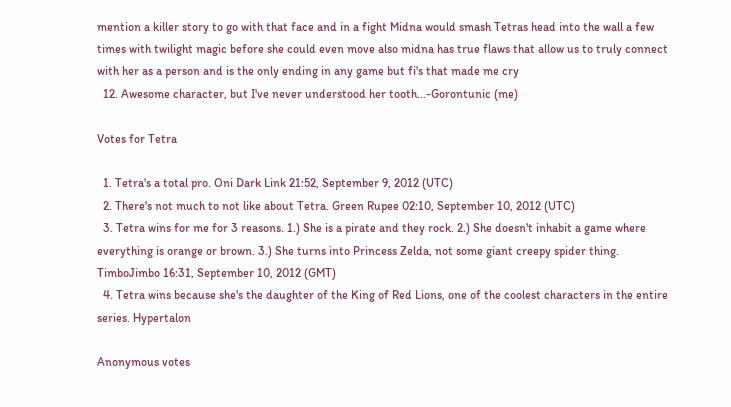mention a killer story to go with that face and in a fight Midna would smash Tetras head into the wall a few times with twilight magic before she could even move also midna has true flaws that allow us to truly connect with her as a person and is the only ending in any game but fi's that made me cry
  12. Awesome character, but I've never understood her tooth...-Gorontunic (me)

Votes for Tetra

  1. Tetra's a total pro. Oni Dark Link 21:52, September 9, 2012 (UTC)
  2. There's not much to not like about Tetra. Green Rupee 02:10, September 10, 2012 (UTC)
  3. Tetra wins for me for 3 reasons. 1.) She is a pirate and they rock. 2.) She doesn't inhabit a game where everything is orange or brown. 3.) She turns into Princess Zelda, not some giant creepy spider thing. TimboJimbo 16:31, September 10, 2012 (GMT)
  4. Tetra wins because she's the daughter of the King of Red Lions, one of the coolest characters in the entire series. Hypertalon

Anonymous votes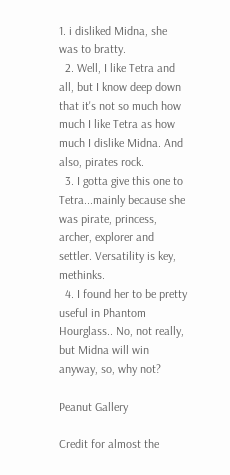1. i disliked Midna, she was to bratty.
  2. Well, I like Tetra and all, but I know deep down that it's not so much how much I like Tetra as how much I dislike Midna. And also, pirates rock.
  3. I gotta give this one to Tetra...mainly because she was pirate, princess, archer, explorer and settler. Versatility is key, methinks.
  4. I found her to be pretty useful in Phantom Hourglass.. No, not really, but Midna will win anyway, so, why not?

Peanut Gallery

Credit for almost the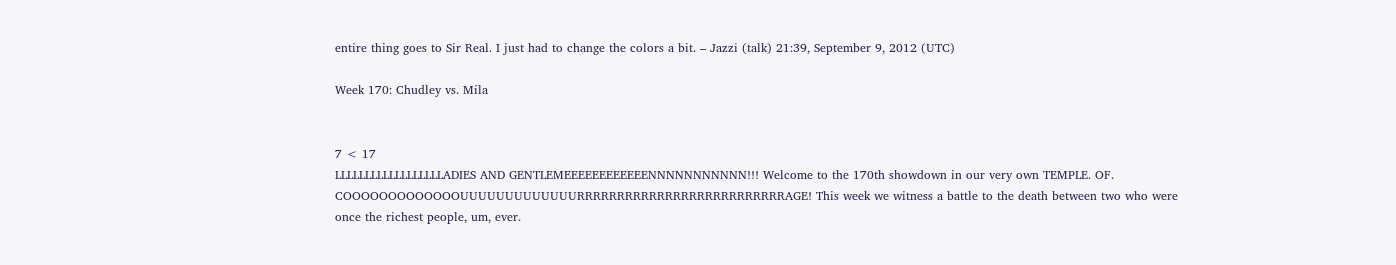entire thing goes to Sir Real. I just had to change the colors a bit. – Jazzi (talk) 21:39, September 9, 2012 (UTC)

Week 170: Chudley vs. Mila


7 < 17
LLLLLLLLLLLLLLLLLLADIES AND GENTLEMEEEEEEEEEEEENNNNNNNNNNN!!! Welcome to the 170th showdown in our very own TEMPLE. OF. COOOOOOOOOOOOOUUUUUUUUUUUUURRRRRRRRRRRRRRRRRRRRRRRRRRAGE! This week we witness a battle to the death between two who were once the richest people, um, ever.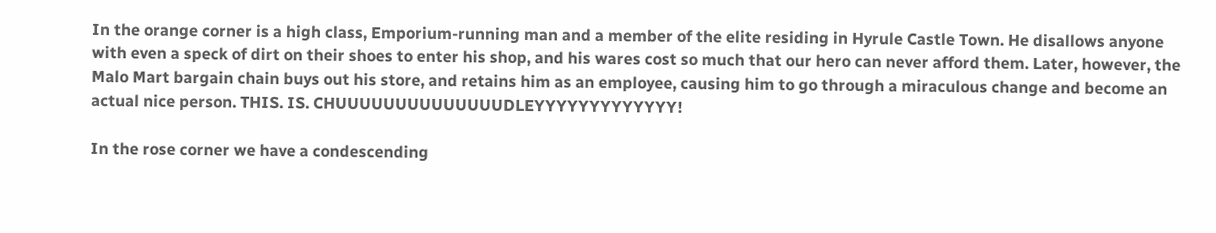In the orange corner is a high class, Emporium-running man and a member of the elite residing in Hyrule Castle Town. He disallows anyone with even a speck of dirt on their shoes to enter his shop, and his wares cost so much that our hero can never afford them. Later, however, the Malo Mart bargain chain buys out his store, and retains him as an employee, causing him to go through a miraculous change and become an actual nice person. THIS. IS. CHUUUUUUUUUUUUUUDLEYYYYYYYYYYYYY!

In the rose corner we have a condescending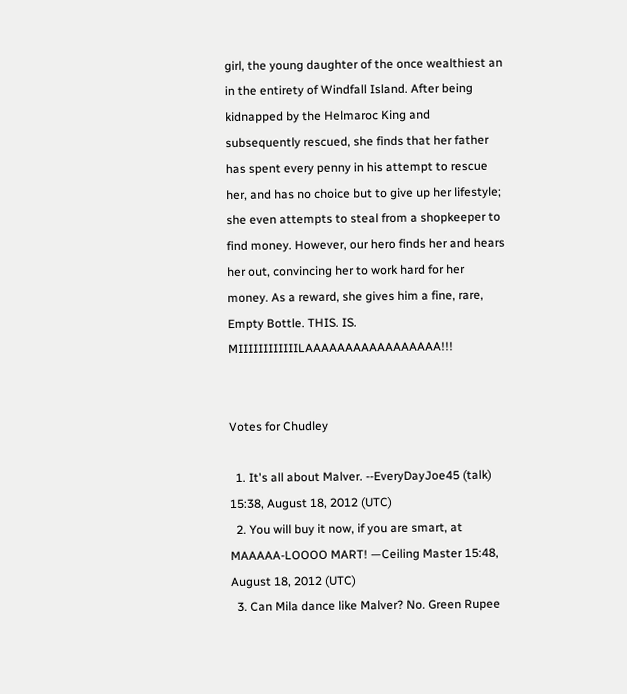girl, the young daughter of the once wealthiest an in the entirety of Windfall Island. After being kidnapped by the Helmaroc King and subsequently rescued, she finds that her father has spent every penny in his attempt to rescue her, and has no choice but to give up her lifestyle; she even attempts to steal from a shopkeeper to find money. However, our hero finds her and hears her out, convincing her to work hard for her money. As a reward, she gives him a fine, rare, Empty Bottle. THIS. IS. MIIIIIIIIIIIILAAAAAAAAAAAAAAAAA!!!


Votes for Chudley

  1. It's all about Malver. --EveryDayJoe45 (talk) 15:38, August 18, 2012 (UTC)
  2. You will buy it now, if you are smart, at MAAAAA-LOOOO MART! —Ceiling Master 15:48, August 18, 2012 (UTC)
  3. Can Mila dance like Malver? No. Green Rupee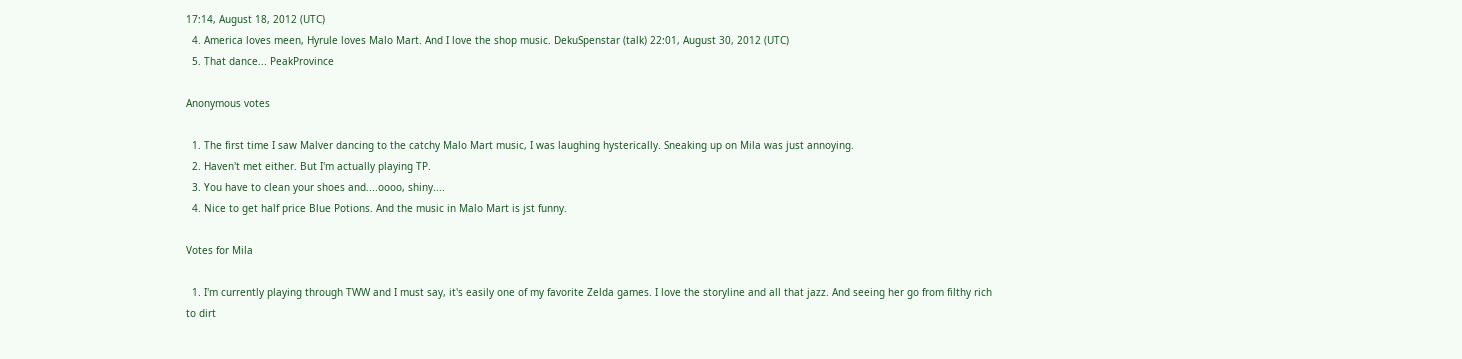17:14, August 18, 2012 (UTC)
  4. America loves meen, Hyrule loves Malo Mart. And I love the shop music. DekuSpenstar (talk) 22:01, August 30, 2012 (UTC)
  5. That dance... PeakProvince

Anonymous votes

  1. The first time I saw Malver dancing to the catchy Malo Mart music, I was laughing hysterically. Sneaking up on Mila was just annoying.
  2. Haven't met either. But I'm actually playing TP.
  3. You have to clean your shoes and....oooo, shiny....
  4. Nice to get half price Blue Potions. And the music in Malo Mart is jst funny.

Votes for Mila

  1. I'm currently playing through TWW and I must say, it's easily one of my favorite Zelda games. I love the storyline and all that jazz. And seeing her go from filthy rich to dirt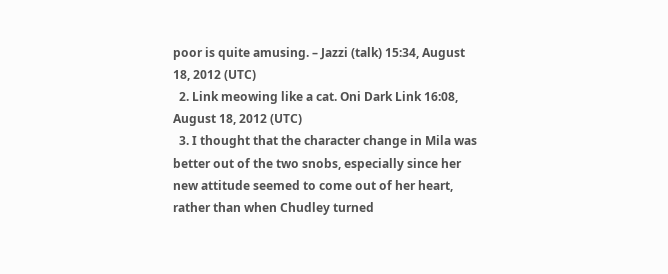poor is quite amusing. – Jazzi (talk) 15:34, August 18, 2012 (UTC)
  2. Link meowing like a cat. Oni Dark Link 16:08, August 18, 2012 (UTC)
  3. I thought that the character change in Mila was better out of the two snobs, especially since her new attitude seemed to come out of her heart, rather than when Chudley turned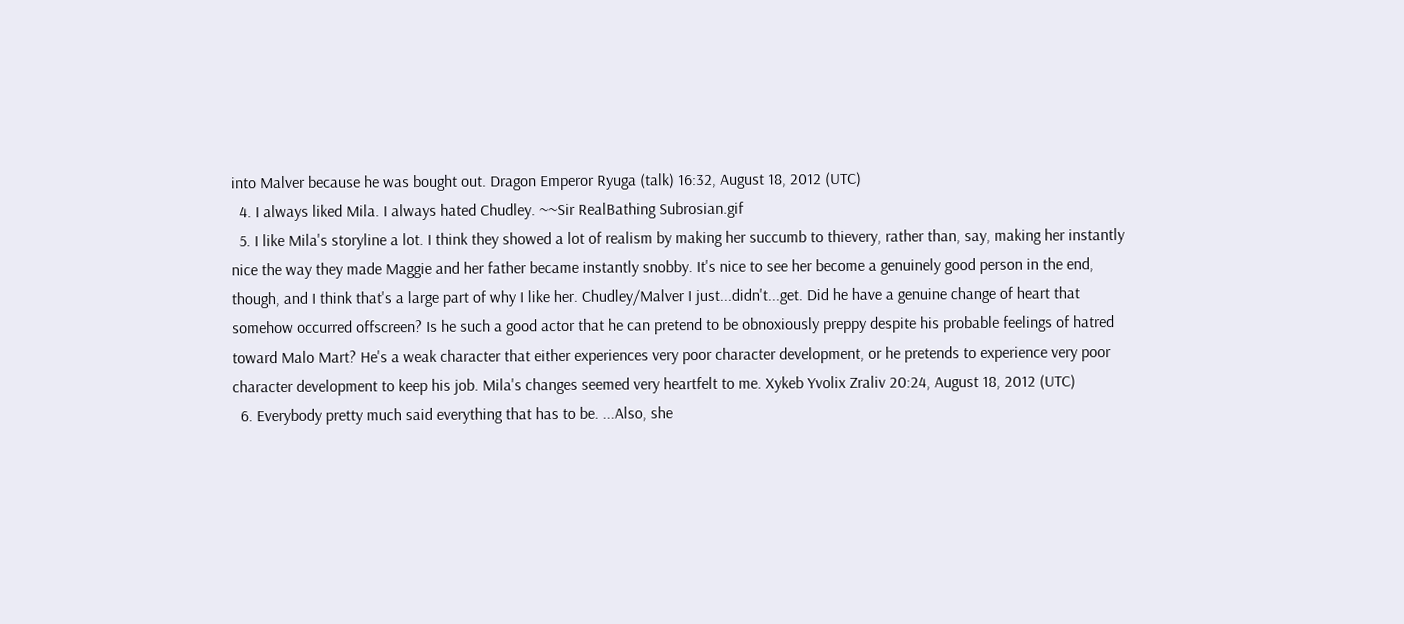into Malver because he was bought out. Dragon Emperor Ryuga (talk) 16:32, August 18, 2012 (UTC)
  4. I always liked Mila. I always hated Chudley. ~~Sir RealBathing Subrosian.gif
  5. I like Mila's storyline a lot. I think they showed a lot of realism by making her succumb to thievery, rather than, say, making her instantly nice the way they made Maggie and her father became instantly snobby. It's nice to see her become a genuinely good person in the end, though, and I think that's a large part of why I like her. Chudley/Malver I just...didn't...get. Did he have a genuine change of heart that somehow occurred offscreen? Is he such a good actor that he can pretend to be obnoxiously preppy despite his probable feelings of hatred toward Malo Mart? He's a weak character that either experiences very poor character development, or he pretends to experience very poor character development to keep his job. Mila's changes seemed very heartfelt to me. Xykeb Yvolix Zraliv 20:24, August 18, 2012 (UTC)
  6. Everybody pretty much said everything that has to be. ...Also, she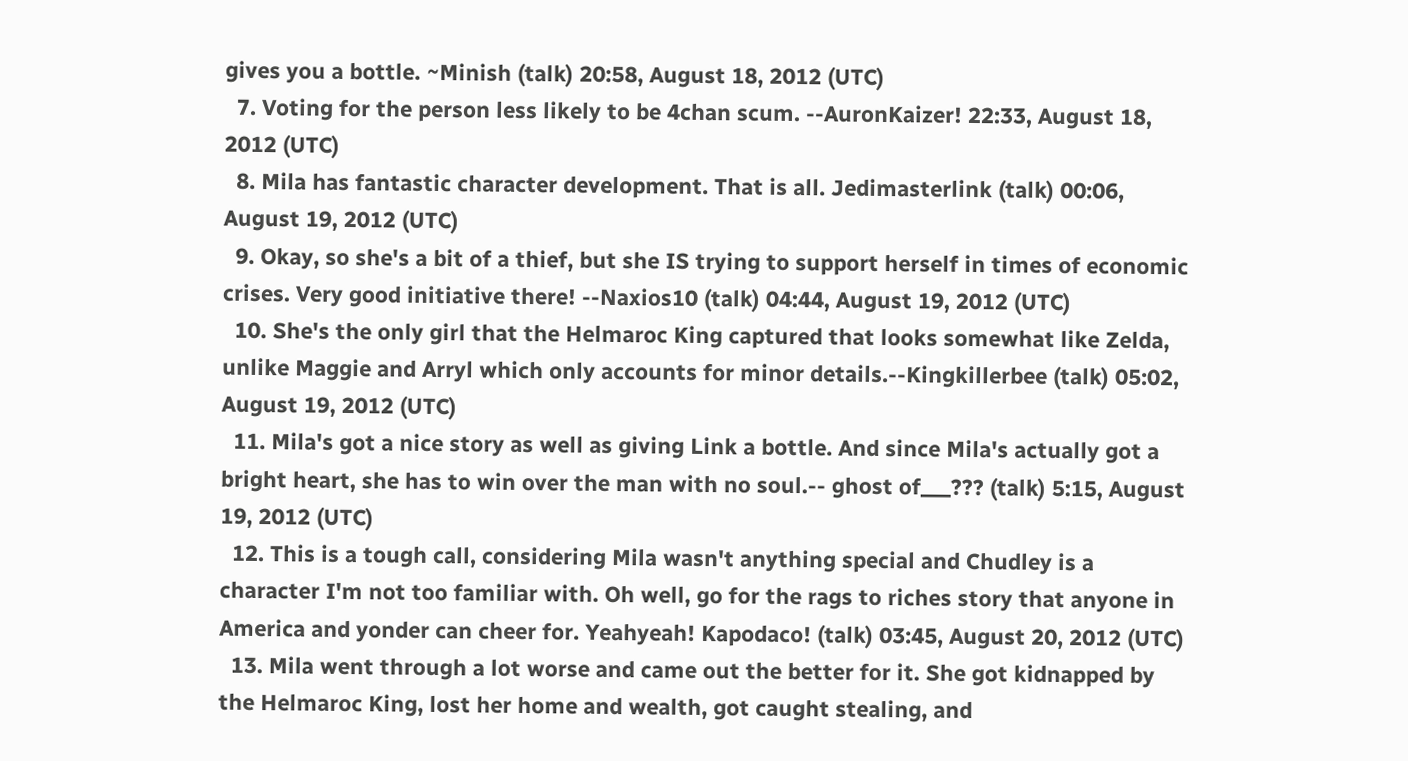gives you a bottle. ~Minish (talk) 20:58, August 18, 2012 (UTC)
  7. Voting for the person less likely to be 4chan scum. --AuronKaizer! 22:33, August 18, 2012 (UTC)
  8. Mila has fantastic character development. That is all. Jedimasterlink (talk) 00:06, August 19, 2012 (UTC)
  9. Okay, so she's a bit of a thief, but she IS trying to support herself in times of economic crises. Very good initiative there! --Naxios10 (talk) 04:44, August 19, 2012 (UTC)
  10. She's the only girl that the Helmaroc King captured that looks somewhat like Zelda, unlike Maggie and Arryl which only accounts for minor details.--Kingkillerbee (talk) 05:02, August 19, 2012 (UTC)
  11. Mila's got a nice story as well as giving Link a bottle. And since Mila's actually got a bright heart, she has to win over the man with no soul.-- ghost of___??? (talk) 5:15, August 19, 2012 (UTC)
  12. This is a tough call, considering Mila wasn't anything special and Chudley is a character I'm not too familiar with. Oh well, go for the rags to riches story that anyone in America and yonder can cheer for. Yeahyeah! Kapodaco! (talk) 03:45, August 20, 2012 (UTC)
  13. Mila went through a lot worse and came out the better for it. She got kidnapped by the Helmaroc King, lost her home and wealth, got caught stealing, and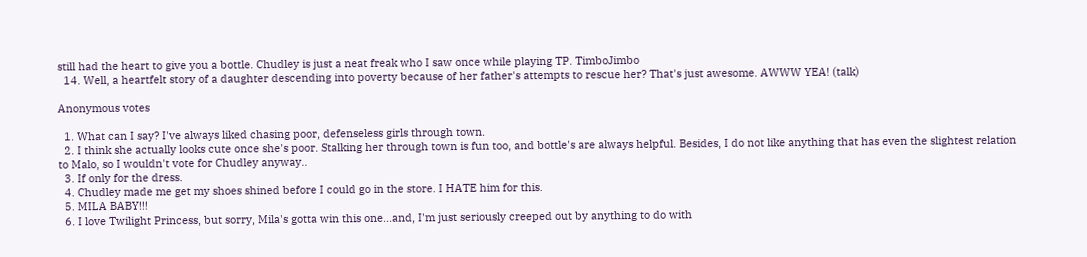still had the heart to give you a bottle. Chudley is just a neat freak who I saw once while playing TP. TimboJimbo
  14. Well, a heartfelt story of a daughter descending into poverty because of her father's attempts to rescue her? That's just awesome. AWWW YEA! (talk)

Anonymous votes

  1. What can I say? I've always liked chasing poor, defenseless girls through town.
  2. I think she actually looks cute once she's poor. Stalking her through town is fun too, and bottle's are always helpful. Besides, I do not like anything that has even the slightest relation to Malo, so I wouldn't vote for Chudley anyway..
  3. If only for the dress.
  4. Chudley made me get my shoes shined before I could go in the store. I HATE him for this.
  5. MILA BABY!!!
  6. I love Twilight Princess, but sorry, Mila's gotta win this one...and, I'm just seriously creeped out by anything to do with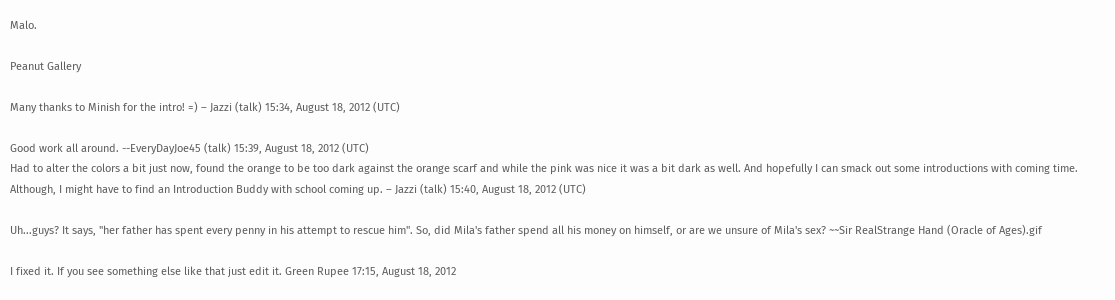Malo.

Peanut Gallery

Many thanks to Minish for the intro! =) – Jazzi (talk) 15:34, August 18, 2012 (UTC)

Good work all around. --EveryDayJoe45 (talk) 15:39, August 18, 2012 (UTC)
Had to alter the colors a bit just now, found the orange to be too dark against the orange scarf and while the pink was nice it was a bit dark as well. And hopefully I can smack out some introductions with coming time. Although, I might have to find an Introduction Buddy with school coming up. – Jazzi (talk) 15:40, August 18, 2012 (UTC)

Uh...guys? It says, "her father has spent every penny in his attempt to rescue him". So, did Mila's father spend all his money on himself, or are we unsure of Mila's sex? ~~Sir RealStrange Hand (Oracle of Ages).gif

I fixed it. If you see something else like that just edit it. Green Rupee 17:15, August 18, 2012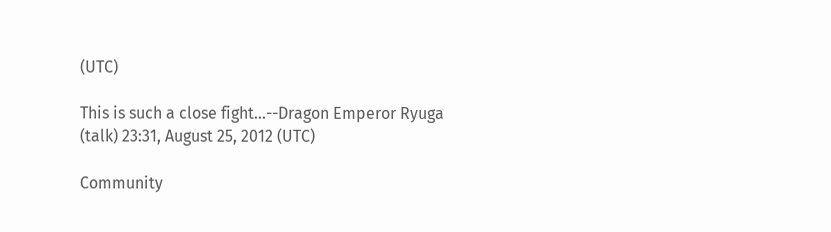(UTC)

This is such a close fight...--Dragon Emperor Ryuga (talk) 23:31, August 25, 2012 (UTC)

Community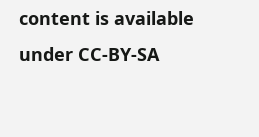content is available under CC-BY-SA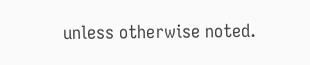unless otherwise noted.